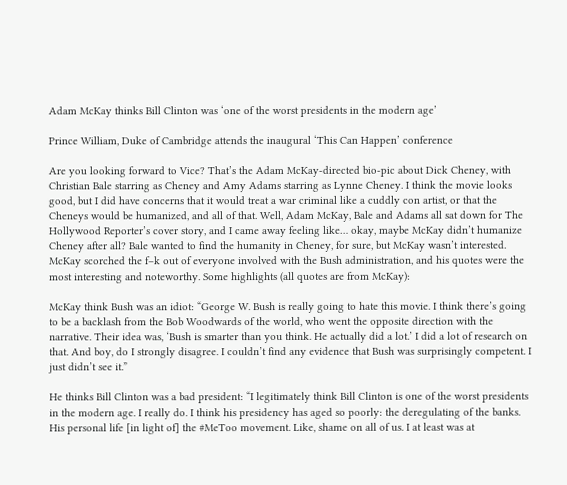Adam McKay thinks Bill Clinton was ‘one of the worst presidents in the modern age’

Prince William, Duke of Cambridge attends the inaugural ‘This Can Happen’ conference

Are you looking forward to Vice? That’s the Adam McKay-directed bio-pic about Dick Cheney, with Christian Bale starring as Cheney and Amy Adams starring as Lynne Cheney. I think the movie looks good, but I did have concerns that it would treat a war criminal like a cuddly con artist, or that the Cheneys would be humanized, and all of that. Well, Adam McKay, Bale and Adams all sat down for The Hollywood Reporter’s cover story, and I came away feeling like… okay, maybe McKay didn’t humanize Cheney after all? Bale wanted to find the humanity in Cheney, for sure, but McKay wasn’t interested. McKay scorched the f–k out of everyone involved with the Bush administration, and his quotes were the most interesting and noteworthy. Some highlights (all quotes are from McKay):

McKay think Bush was an idiot: “George W. Bush is really going to hate this movie. I think there’s going to be a backlash from the Bob Woodwards of the world, who went the opposite direction with the narrative. Their idea was, ‘Bush is smarter than you think. He actually did a lot.’ I did a lot of research on that. And boy, do I strongly disagree. I couldn’t find any evidence that Bush was surprisingly competent. I just didn’t see it.”

He thinks Bill Clinton was a bad president: “I legitimately think Bill Clinton is one of the worst presidents in the modern age. I really do. I think his presidency has aged so poorly: the deregulating of the banks. His personal life [in light of] the #MeToo movement. Like, shame on all of us. I at least was at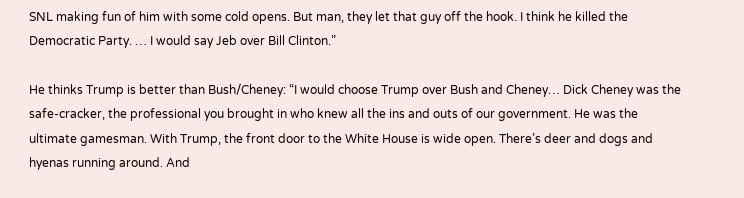SNL making fun of him with some cold opens. But man, they let that guy off the hook. I think he killed the Democratic Party. … I would say Jeb over Bill Clinton.”

He thinks Trump is better than Bush/Cheney: “I would choose Trump over Bush and Cheney… Dick Cheney was the safe-cracker, the professional you brought in who knew all the ins and outs of our government. He was the ultimate gamesman. With Trump, the front door to the White House is wide open. There’s deer and dogs and hyenas running around. And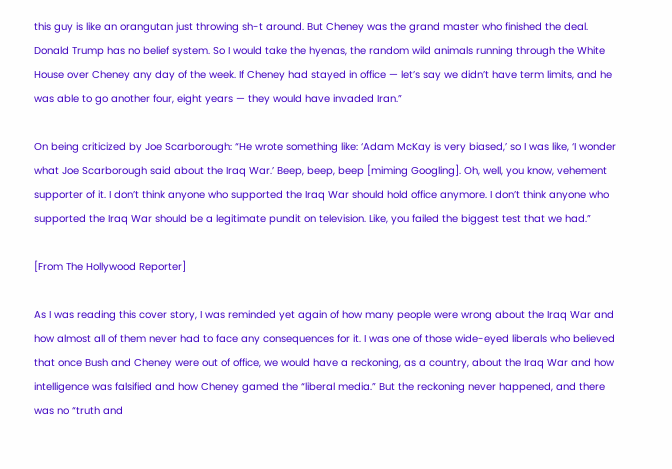this guy is like an orangutan just throwing sh-t around. But Cheney was the grand master who finished the deal. Donald Trump has no belief system. So I would take the hyenas, the random wild animals running through the White House over Cheney any day of the week. If Cheney had stayed in office — let’s say we didn’t have term limits, and he was able to go another four, eight years — they would have invaded Iran.”

On being criticized by Joe Scarborough: “He wrote something like: ‘Adam McKay is very biased,’ so I was like, ‘I wonder what Joe Scarborough said about the Iraq War.’ Beep, beep, beep [miming Googling]. Oh, well, you know, vehement supporter of it. I don’t think anyone who supported the Iraq War should hold office anymore. I don’t think anyone who supported the Iraq War should be a legitimate pundit on television. Like, you failed the biggest test that we had.”

[From The Hollywood Reporter]

As I was reading this cover story, I was reminded yet again of how many people were wrong about the Iraq War and how almost all of them never had to face any consequences for it. I was one of those wide-eyed liberals who believed that once Bush and Cheney were out of office, we would have a reckoning, as a country, about the Iraq War and how intelligence was falsified and how Cheney gamed the “liberal media.” But the reckoning never happened, and there was no “truth and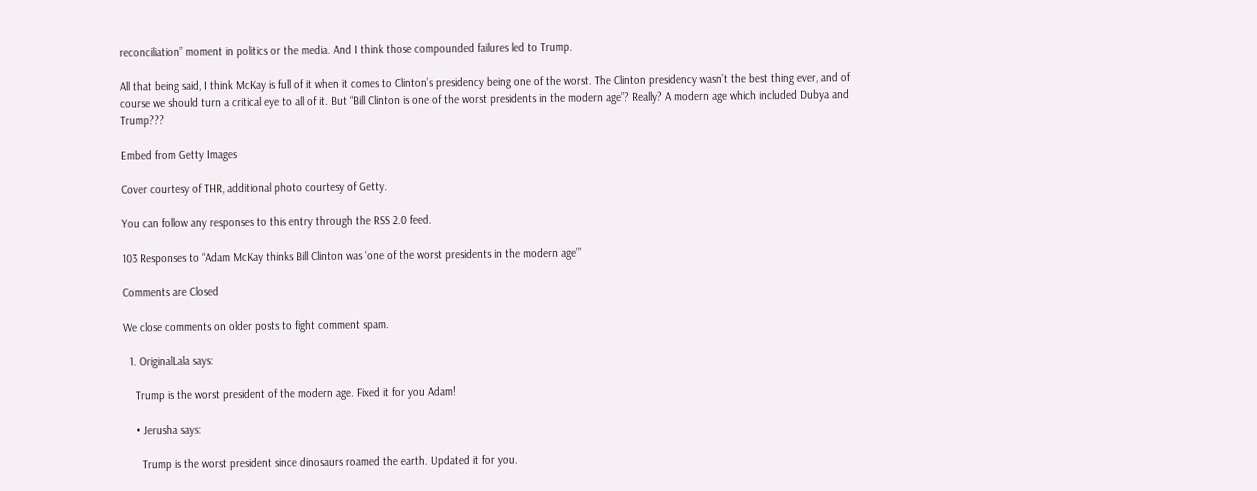reconciliation” moment in politics or the media. And I think those compounded failures led to Trump.

All that being said, I think McKay is full of it when it comes to Clinton’s presidency being one of the worst. The Clinton presidency wasn’t the best thing ever, and of course we should turn a critical eye to all of it. But “Bill Clinton is one of the worst presidents in the modern age”? Really? A modern age which included Dubya and Trump???

Embed from Getty Images

Cover courtesy of THR, additional photo courtesy of Getty.

You can follow any responses to this entry through the RSS 2.0 feed.

103 Responses to “Adam McKay thinks Bill Clinton was ‘one of the worst presidents in the modern age’”

Comments are Closed

We close comments on older posts to fight comment spam.

  1. OriginalLala says:

    Trump is the worst president of the modern age. Fixed it for you Adam!

    • Jerusha says:

      Trump is the worst president since dinosaurs roamed the earth. Updated it for you.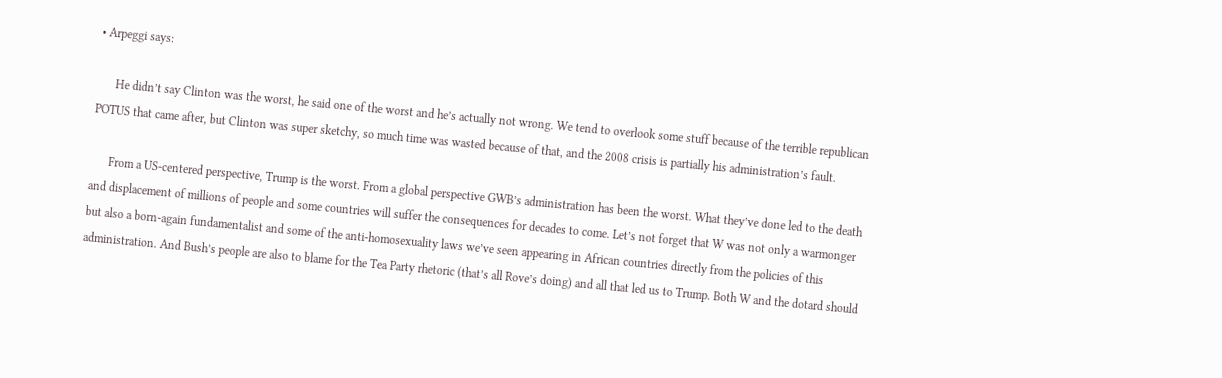• Arpeggi says:

      He didn’t say Clinton was the worst, he said one of the worst and he’s actually not wrong. We tend to overlook some stuff because of the terrible republican POTUS that came after, but Clinton was super sketchy, so much time was wasted because of that, and the 2008 crisis is partially his administration’s fault.

      From a US-centered perspective, Trump is the worst. From a global perspective GWB’s administration has been the worst. What they’ve done led to the death and displacement of millions of people and some countries will suffer the consequences for decades to come. Let’s not forget that W was not only a warmonger but also a born-again fundamentalist and some of the anti-homosexuality laws we’ve seen appearing in African countries directly from the policies of this administration. And Bush’s people are also to blame for the Tea Party rhetoric (that’s all Rove’s doing) and all that led us to Trump. Both W and the dotard should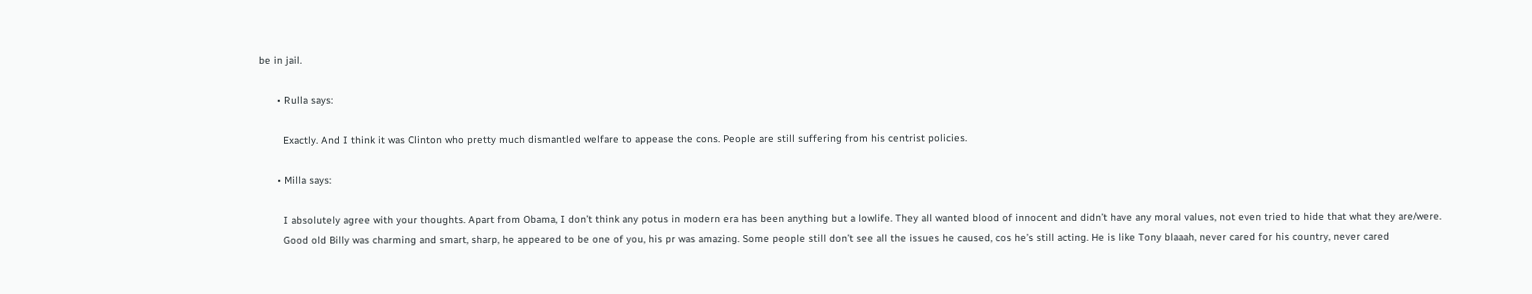be in jail.

      • Rulla says:

        Exactly. And I think it was Clinton who pretty much dismantled welfare to appease the cons. People are still suffering from his centrist policies.

      • Milla says:

        I absolutely agree with your thoughts. Apart from Obama, I don’t think any potus in modern era has been anything but a lowlife. They all wanted blood of innocent and didn’t have any moral values, not even tried to hide that what they are/were.
        Good old Billy was charming and smart, sharp, he appeared to be one of you, his pr was amazing. Some people still don’t see all the issues he caused, cos he’s still acting. He is like Tony blaaah, never cared for his country, never cared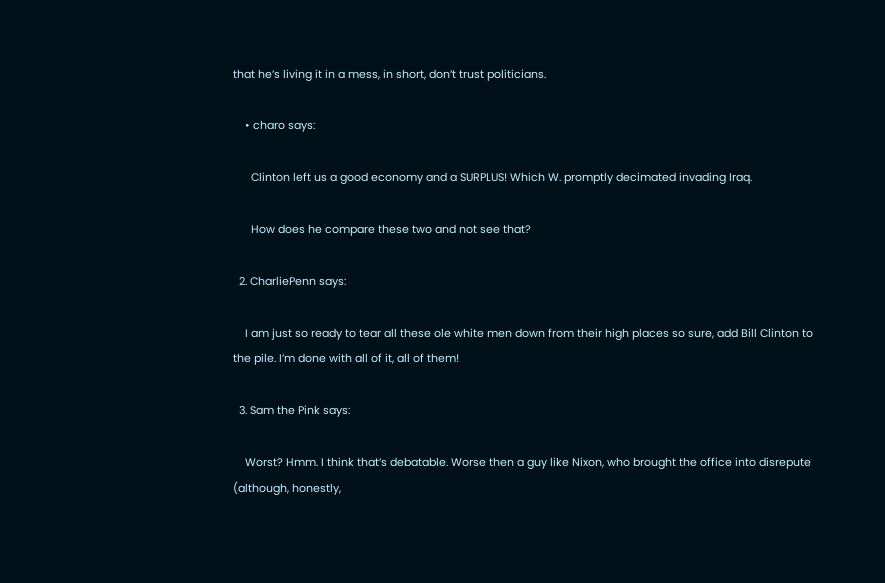that he’s living it in a mess, in short, don’t trust politicians.

    • charo says:

      Clinton left us a good economy and a SURPLUS! Which W. promptly decimated invading Iraq.

      How does he compare these two and not see that?

  2. CharliePenn says:

    I am just so ready to tear all these ole white men down from their high places so sure, add Bill Clinton to the pile. I’m done with all of it, all of them!

  3. Sam the Pink says:

    Worst? Hmm. I think that’s debatable. Worse then a guy like Nixon, who brought the office into disrepute (although, honestly,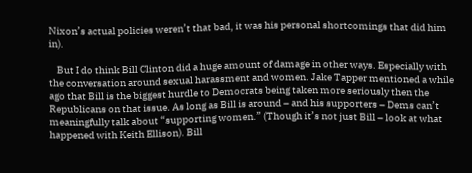Nixon’s actual policies weren’t that bad, it was his personal shortcomings that did him in).

    But I do think Bill Clinton did a huge amount of damage in other ways. Especially with the conversation around sexual harassment and women. Jake Tapper mentioned a while ago that Bill is the biggest hurdle to Democrats being taken more seriously then the Republicans on that issue. As long as Bill is around – and his supporters – Dems can’t meaningfully talk about “supporting women.” (Though it’s not just Bill – look at what happened with Keith Ellison). Bill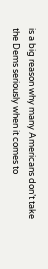is a big reason why many Americans don’t take the Dems seriously when it comes to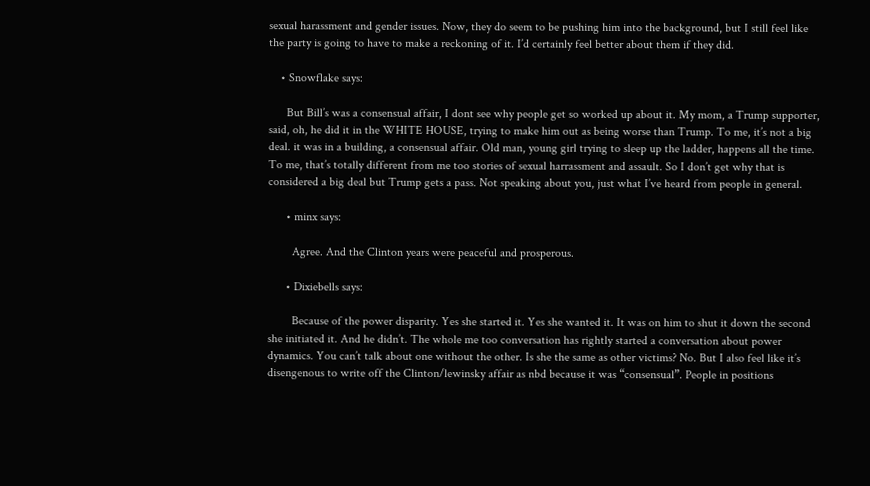sexual harassment and gender issues. Now, they do seem to be pushing him into the background, but I still feel like the party is going to have to make a reckoning of it. I’d certainly feel better about them if they did.

    • Snowflake says:

      But Bill’s was a consensual affair, I dont see why people get so worked up about it. My mom, a Trump supporter, said, oh, he did it in the WHITE HOUSE, trying to make him out as being worse than Trump. To me, it’s not a big deal. it was in a building, a consensual affair. Old man, young girl trying to sleep up the ladder, happens all the time. To me, that’s totally different from me too stories of sexual harrassment and assault. So I don’t get why that is considered a big deal but Trump gets a pass. Not speaking about you, just what I’ve heard from people in general.

      • minx says:

        Agree. And the Clinton years were peaceful and prosperous.

      • Dixiebells says:

        Because of the power disparity. Yes she started it. Yes she wanted it. It was on him to shut it down the second she initiated it. And he didn’t. The whole me too conversation has rightly started a conversation about power dynamics. You can’t talk about one without the other. Is she the same as other victims? No. But I also feel like it’s disengenous to write off the Clinton/lewinsky affair as nbd because it was “consensual”. People in positions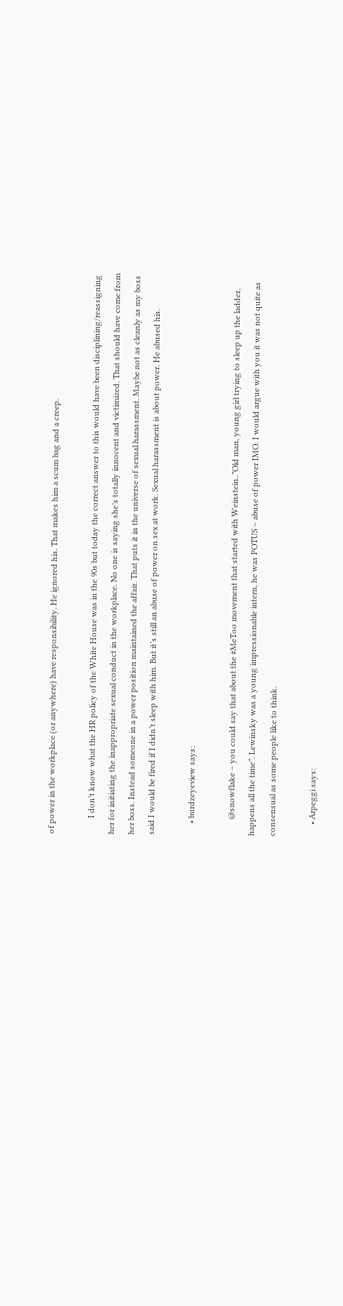of power in the workplace (or anywhere) have responsibility. He ignored his. That makes him a scum bag and a creep.

        I don’t know what the HR policy of the White House was in the 90s but today the correct answer to this would have been disciplining/reassigning her for initiating the inappropriate sexual conduct in the workplace. No one is saying she’s totally innocent and victimized. That should have come from her boss. Instead someone in a power position maintained the affair. That puts it in the universe of sexual harassment. Maybe not as cleanly as my boss said I would be fired if I didn’t sleep with him. But it’s still an abuse of power on sex at work. Sexual harassment is about power. He abused his.

      • burdzeyeview says:

        @snowflake – you could say that about the #MeToo movement that started with Weinstein..”Old man, young girl trying to sleep up the ladder, happens all the time”. Lewinsky was a young impressionable intern, he was POTUS – abuse of power IMO. I would argue with you it was not quite as consensual as some people like to think.

      • Arpeggi says: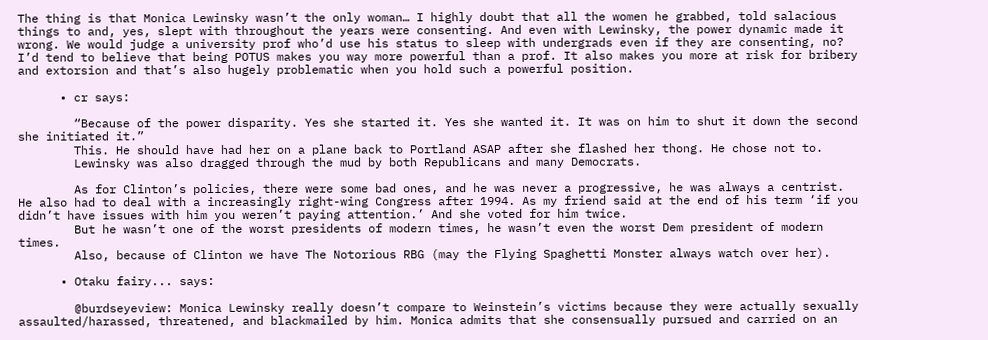The thing is that Monica Lewinsky wasn’t the only woman… I highly doubt that all the women he grabbed, told salacious things to and, yes, slept with throughout the years were consenting. And even with Lewinsky, the power dynamic made it wrong. We would judge a university prof who’d use his status to sleep with undergrads even if they are consenting, no? I’d tend to believe that being POTUS makes you way more powerful than a prof. It also makes you more at risk for bribery and extorsion and that’s also hugely problematic when you hold such a powerful position.

      • cr says:

        “Because of the power disparity. Yes she started it. Yes she wanted it. It was on him to shut it down the second she initiated it.”
        This. He should have had her on a plane back to Portland ASAP after she flashed her thong. He chose not to.
        Lewinsky was also dragged through the mud by both Republicans and many Democrats.

        As for Clinton’s policies, there were some bad ones, and he was never a progressive, he was always a centrist. He also had to deal with a increasingly right-wing Congress after 1994. As my friend said at the end of his term ‘if you didn’t have issues with him you weren’t paying attention.’ And she voted for him twice.
        But he wasn’t one of the worst presidents of modern times, he wasn’t even the worst Dem president of modern times.
        Also, because of Clinton we have The Notorious RBG (may the Flying Spaghetti Monster always watch over her).

      • Otaku fairy... says:

        @burdseyeview: Monica Lewinsky really doesn’t compare to Weinstein’s victims because they were actually sexually assaulted/harassed, threatened, and blackmailed by him. Monica admits that she consensually pursued and carried on an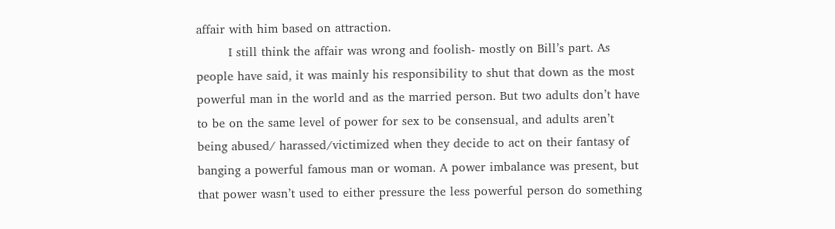affair with him based on attraction.
        I still think the affair was wrong and foolish- mostly on Bill’s part. As people have said, it was mainly his responsibility to shut that down as the most powerful man in the world and as the married person. But two adults don’t have to be on the same level of power for sex to be consensual, and adults aren’t being abused/ harassed/victimized when they decide to act on their fantasy of banging a powerful famous man or woman. A power imbalance was present, but that power wasn’t used to either pressure the less powerful person do something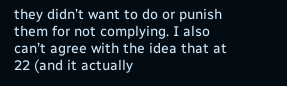they didn’t want to do or punish them for not complying. I also can’t agree with the idea that at 22 (and it actually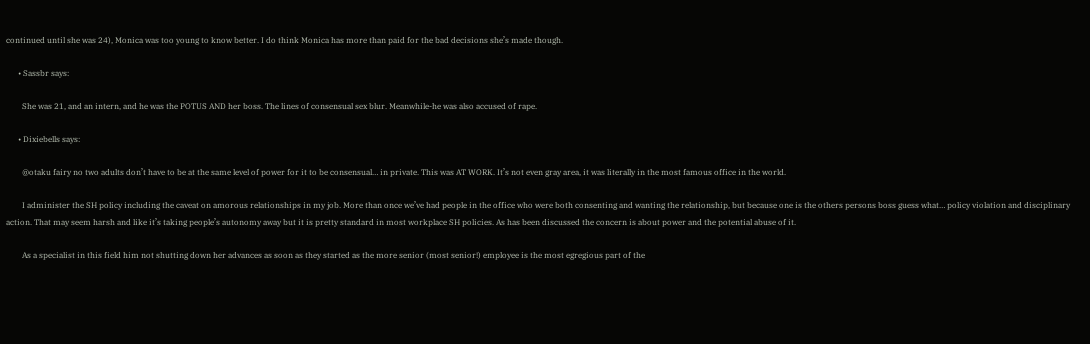continued until she was 24), Monica was too young to know better. I do think Monica has more than paid for the bad decisions she’s made though.

      • Sassbr says:

        She was 21, and an intern, and he was the POTUS AND her boss. The lines of consensual sex blur. Meanwhile-he was also accused of rape.

      • Dixiebells says:

        @otaku fairy no two adults don’t have to be at the same level of power for it to be consensual… in private. This was AT WORK. It’s not even gray area, it was literally in the most famous office in the world.

        I administer the SH policy including the caveat on amorous relationships in my job. More than once we’ve had people in the office who were both consenting and wanting the relationship, but because one is the others persons boss guess what… policy violation and disciplinary action. That may seem harsh and like it’s taking people’s autonomy away but it is pretty standard in most workplace SH policies. As has been discussed the concern is about power and the potential abuse of it.

        As a specialist in this field him not shutting down her advances as soon as they started as the more senior (most senior!) employee is the most egregious part of the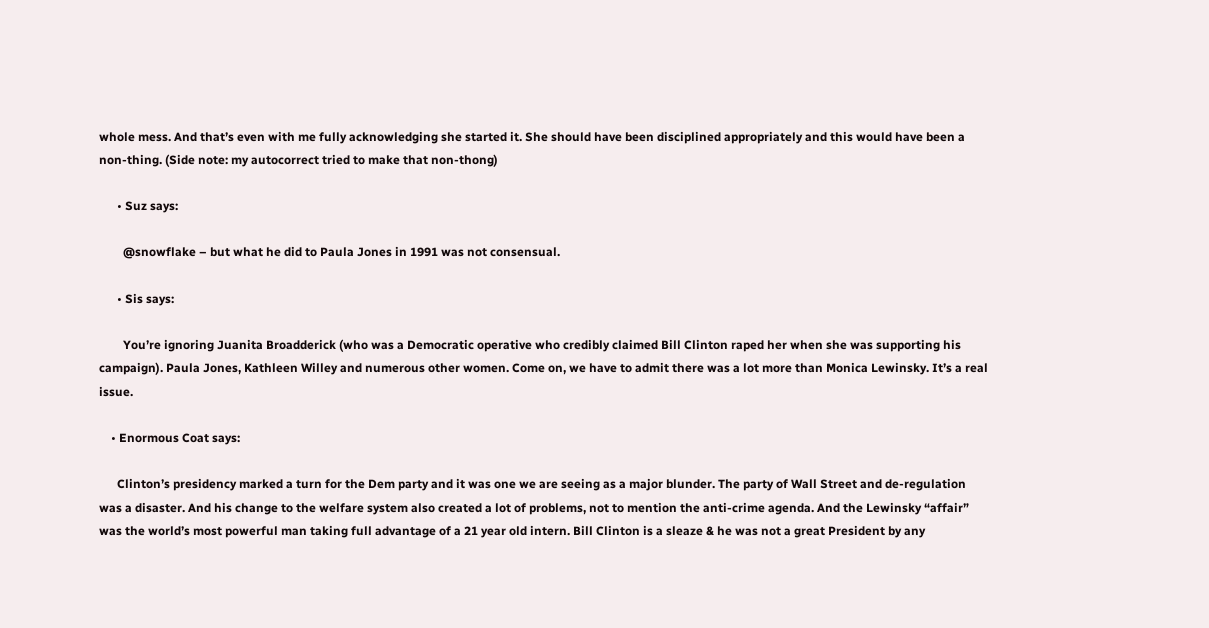whole mess. And that’s even with me fully acknowledging she started it. She should have been disciplined appropriately and this would have been a non-thing. (Side note: my autocorrect tried to make that non-thong)

      • Suz says:

        @snowflake – but what he did to Paula Jones in 1991 was not consensual.

      • Sis says:

        You’re ignoring Juanita Broadderick (who was a Democratic operative who credibly claimed Bill Clinton raped her when she was supporting his campaign). Paula Jones, Kathleen Willey and numerous other women. Come on, we have to admit there was a lot more than Monica Lewinsky. It’s a real issue.

    • Enormous Coat says:

      Clinton’s presidency marked a turn for the Dem party and it was one we are seeing as a major blunder. The party of Wall Street and de-regulation was a disaster. And his change to the welfare system also created a lot of problems, not to mention the anti-crime agenda. And the Lewinsky “affair” was the world’s most powerful man taking full advantage of a 21 year old intern. Bill Clinton is a sleaze & he was not a great President by any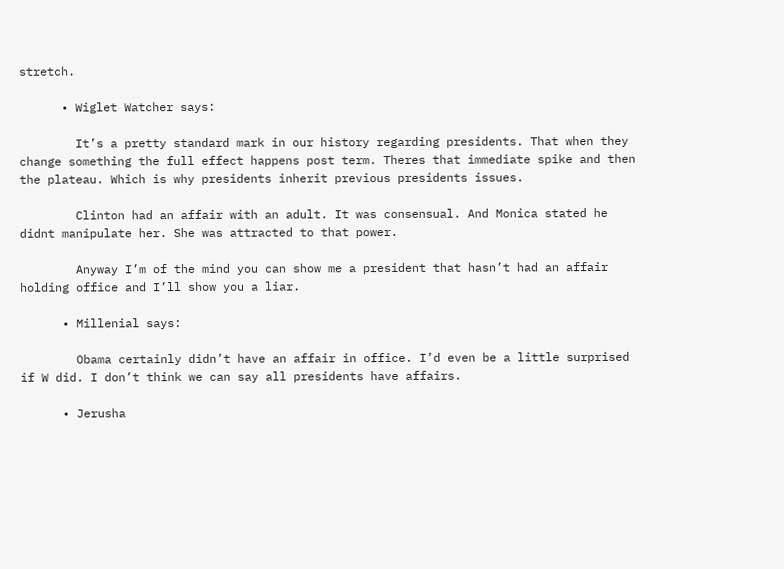stretch.

      • Wiglet Watcher says:

        It’s a pretty standard mark in our history regarding presidents. That when they change something the full effect happens post term. Theres that immediate spike and then the plateau. Which is why presidents inherit previous presidents issues.

        Clinton had an affair with an adult. It was consensual. And Monica stated he didnt manipulate her. She was attracted to that power.

        Anyway I’m of the mind you can show me a president that hasn’t had an affair holding office and I’ll show you a liar.

      • Millenial says:

        Obama certainly didn’t have an affair in office. I’d even be a little surprised if W did. I don’t think we can say all presidents have affairs.

      • Jerusha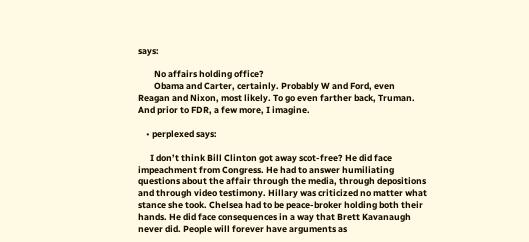says:

        No affairs holding office?
        Obama and Carter, certainly. Probably W and Ford, even Reagan and Nixon, most likely. To go even farther back, Truman. And prior to FDR, a few more, I imagine.

    • perplexed says:

      I don’t think Bill Clinton got away scot-free? He did face impeachment from Congress. He had to answer humiliating questions about the affair through the media, through depositions and through video testimony. Hillary was criticized no matter what stance she took. Chelsea had to be peace-broker holding both their hands. He did face consequences in a way that Brett Kavanaugh never did. People will forever have arguments as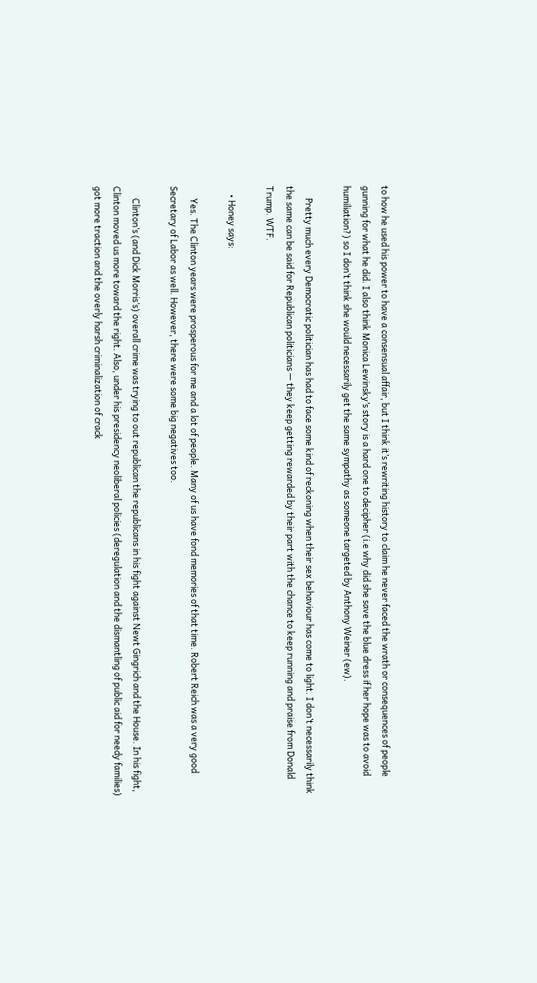to how he used his power to have a consensual affair, but I think it’s rewriting history to claim he never faced the wrath or consequences of people gunning for what he did. I also think Monica Lewinsky’s story is a hard one to decipher (i.e why did she save the blue dress if her hope was to avoid humiliation?) so I don’t think she would necessarily get the same sympathy as someone targeted by Anthony Weiner (ew).

      Pretty much every Democratic politician has had to face some kind of reckoning when their sex behaviour has come to light. I don’t necessarily think the same can be said for Republican politicians — they keep getting rewarded by their part with the chance to keep running and praise from Donald Trump. WTF.

    • Honey says:

      Yes. The Clinton years were prosperous for me and a lot of people. Many of us have fond memories of that time. Robert Reich was a very good Secretary of Labor as well. However, there were some big negatives too.

      Clinton’s (and Dick Morris’s) overall crime was trying to out republican the republicans in his fight against Newt Gingrich and the House. In his fight, Clinton moved us more toward the right. Also, under his presidency neoliberal policies (deregulation and the dismantling of public aid for needy families) got more traction and the overly harsh criminalization of crack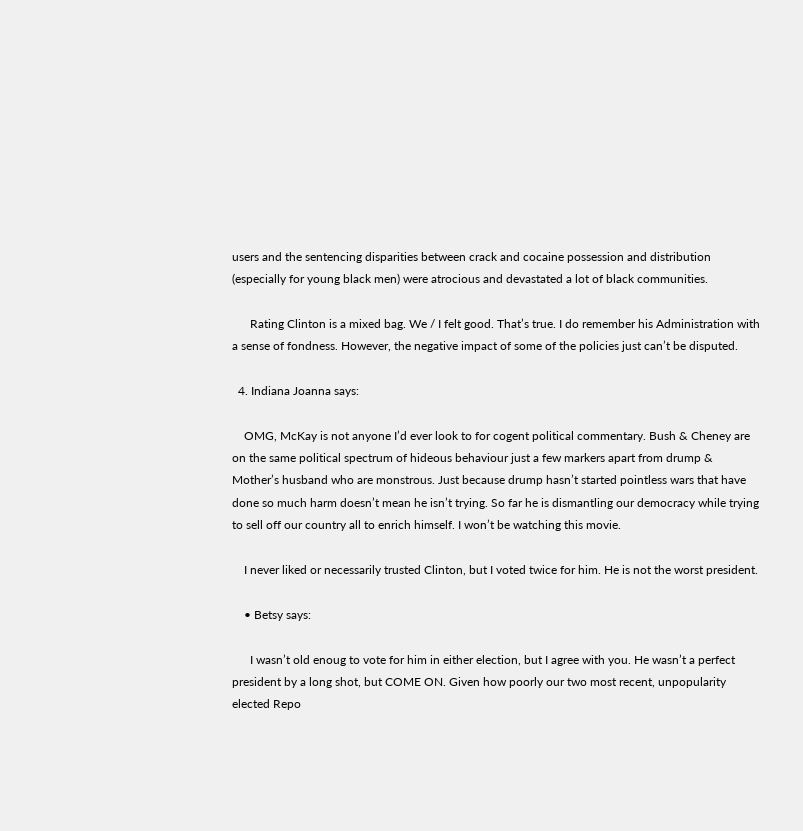users and the sentencing disparities between crack and cocaine possession and distribution (especially for young black men) were atrocious and devastated a lot of black communities.

      Rating Clinton is a mixed bag. We / I felt good. That’s true. I do remember his Administration with a sense of fondness. However, the negative impact of some of the policies just can’t be disputed.

  4. Indiana Joanna says:

    OMG, McKay is not anyone I’d ever look to for cogent political commentary. Bush & Cheney are on the same political spectrum of hideous behaviour just a few markers apart from drump & Mother’s husband who are monstrous. Just because drump hasn’t started pointless wars that have done so much harm doesn’t mean he isn’t trying. So far he is dismantling our democracy while trying to sell off our country all to enrich himself. I won’t be watching this movie.

    I never liked or necessarily trusted Clinton, but I voted twice for him. He is not the worst president.

    • Betsy says:

      I wasn’t old enoug to vote for him in either election, but I agree with you. He wasn’t a perfect president by a long shot, but COME ON. Given how poorly our two most recent, unpopularity elected Repo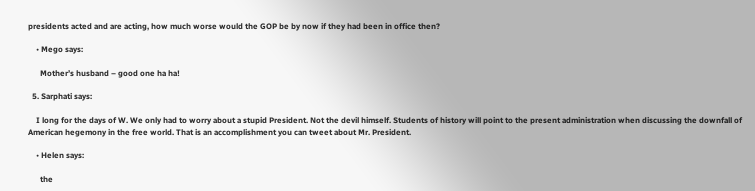presidents acted and are acting, how much worse would the GOP be by now if they had been in office then?

    • Mego says:

      Mother’s husband – good one ha ha!

  5. Sarphati says:

    I long for the days of W. We only had to worry about a stupid President. Not the devil himself. Students of history will point to the present administration when discussing the downfall of American hegemony in the free world. That is an accomplishment you can tweet about Mr. President.

    • Helen says:

      the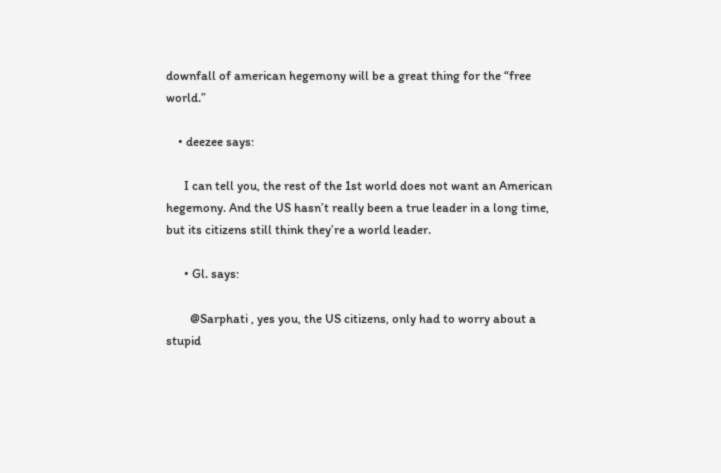downfall of american hegemony will be a great thing for the “free world.”

    • deezee says:

      I can tell you, the rest of the 1st world does not want an American hegemony. And the US hasn’t really been a true leader in a long time, but its citizens still think they’re a world leader.

      • Gl. says:

        @Sarphati , yes you, the US citizens, only had to worry about a stupid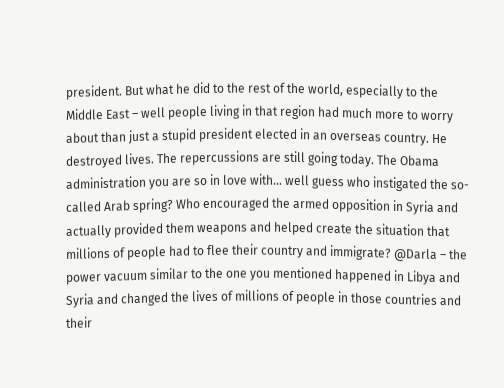president. But what he did to the rest of the world, especially to the Middle East – well people living in that region had much more to worry about than just a stupid president elected in an overseas country. He destroyed lives. The repercussions are still going today. The Obama administration you are so in love with… well guess who instigated the so-called Arab spring? Who encouraged the armed opposition in Syria and actually provided them weapons and helped create the situation that millions of people had to flee their country and immigrate? @Darla – the power vacuum similar to the one you mentioned happened in Libya and Syria and changed the lives of millions of people in those countries and their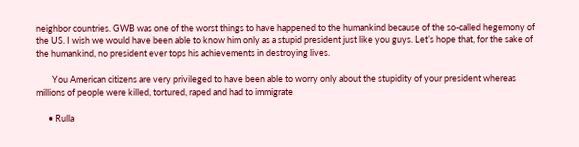neighbor countries. GWB was one of the worst things to have happened to the humankind because of the so-called hegemony of the US. I wish we would have been able to know him only as a stupid president just like you guys. Let’s hope that, for the sake of the humankind, no president ever tops his achievements in destroying lives.

        You American citizens are very privileged to have been able to worry only about the stupidity of your president whereas millions of people were killed, tortured, raped and had to immigrate

      • Rulla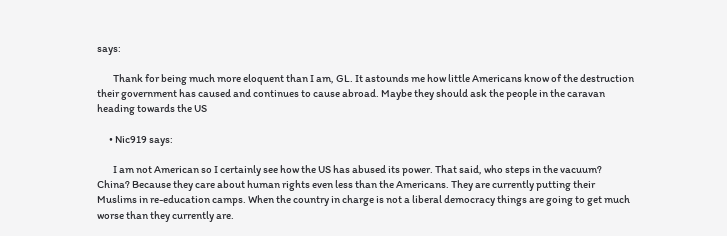says:

        Thank for being much more eloquent than I am, GL. It astounds me how little Americans know of the destruction their government has caused and continues to cause abroad. Maybe they should ask the people in the caravan heading towards the US

      • Nic919 says:

        I am not American so I certainly see how the US has abused its power. That said, who steps in the vacuum? China? Because they care about human rights even less than the Americans. They are currently putting their Muslims in re-education camps. When the country in charge is not a liberal democracy things are going to get much worse than they currently are.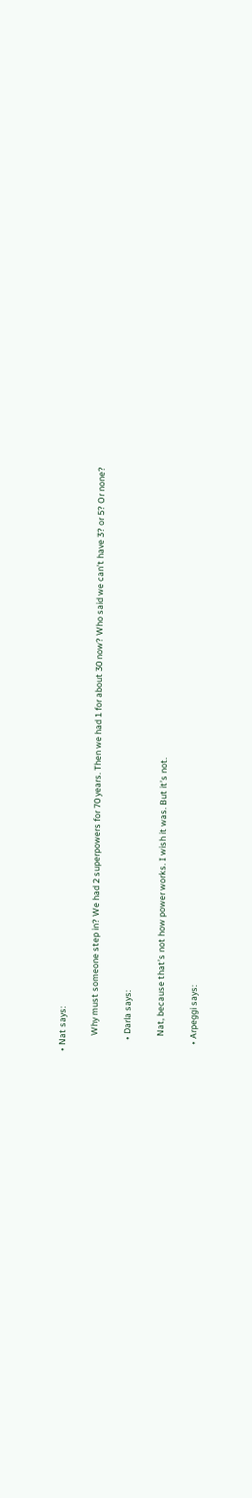• Nat says:

        Why must someone step in? We had 2 superpowers for 70 years. Then we had 1 for about 30 now? Who said we can’t have 3? or 5? Or none?

      • Darla says:

        Nat, because that’s not how power works. I wish it was. But it’s not.

    • Arpeggi says: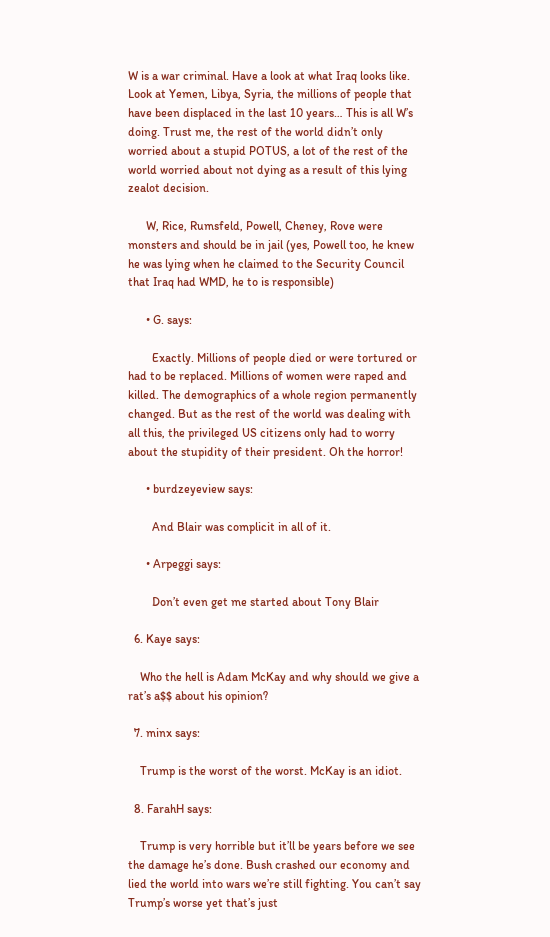W is a war criminal. Have a look at what Iraq looks like. Look at Yemen, Libya, Syria, the millions of people that have been displaced in the last 10 years… This is all W’s doing. Trust me, the rest of the world didn’t only worried about a stupid POTUS, a lot of the rest of the world worried about not dying as a result of this lying zealot decision.

      W, Rice, Rumsfeld, Powell, Cheney, Rove were monsters and should be in jail (yes, Powell too, he knew he was lying when he claimed to the Security Council that Iraq had WMD, he to is responsible)

      • G. says:

        Exactly. Millions of people died or were tortured or had to be replaced. Millions of women were raped and killed. The demographics of a whole region permanently changed. But as the rest of the world was dealing with all this, the privileged US citizens only had to worry about the stupidity of their president. Oh the horror!

      • burdzeyeview says:

        And Blair was complicit in all of it.

      • Arpeggi says:

        Don’t even get me started about Tony Blair

  6. Kaye says:

    Who the hell is Adam McKay and why should we give a rat’s a$$ about his opinion?

  7. minx says:

    Trump is the worst of the worst. McKay is an idiot.

  8. FarahH says:

    Trump is very horrible but it’ll be years before we see the damage he’s done. Bush crashed our economy and lied the world into wars we’re still fighting. You can’t say Trump’s worse yet that’s just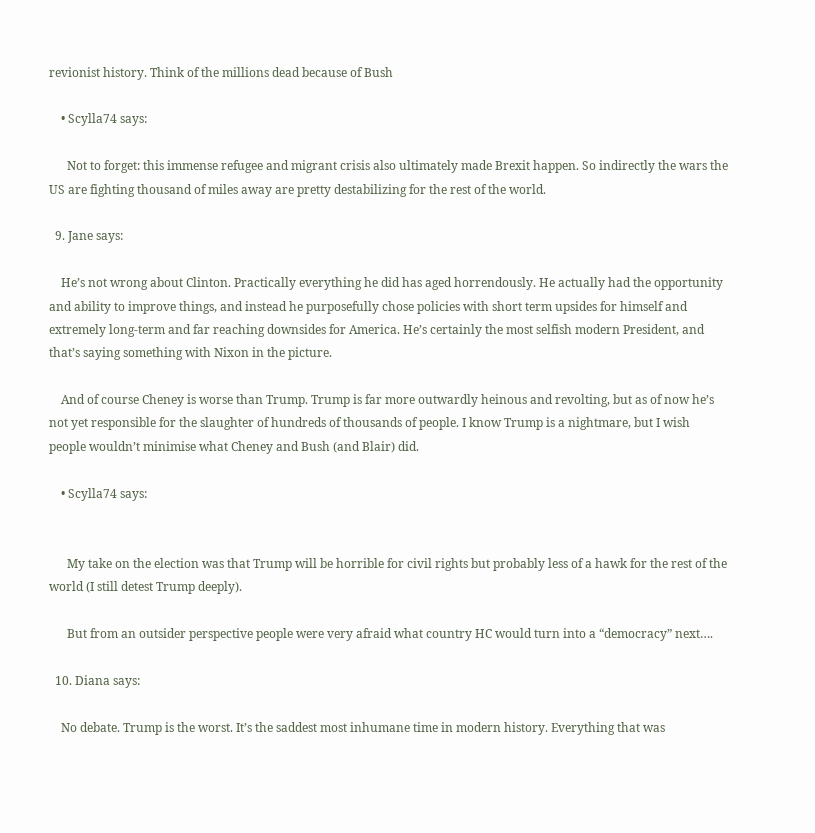revionist history. Think of the millions dead because of Bush

    • Scylla74 says:

      Not to forget: this immense refugee and migrant crisis also ultimately made Brexit happen. So indirectly the wars the US are fighting thousand of miles away are pretty destabilizing for the rest of the world.

  9. Jane says:

    He’s not wrong about Clinton. Practically everything he did has aged horrendously. He actually had the opportunity and ability to improve things, and instead he purposefully chose policies with short term upsides for himself and extremely long-term and far reaching downsides for America. He’s certainly the most selfish modern President, and that’s saying something with Nixon in the picture.

    And of course Cheney is worse than Trump. Trump is far more outwardly heinous and revolting, but as of now he’s not yet responsible for the slaughter of hundreds of thousands of people. I know Trump is a nightmare, but I wish people wouldn’t minimise what Cheney and Bush (and Blair) did.

    • Scylla74 says:


      My take on the election was that Trump will be horrible for civil rights but probably less of a hawk for the rest of the world (I still detest Trump deeply).

      But from an outsider perspective people were very afraid what country HC would turn into a “democracy” next….

  10. Diana says:

    No debate. Trump is the worst. It’s the saddest most inhumane time in modern history. Everything that was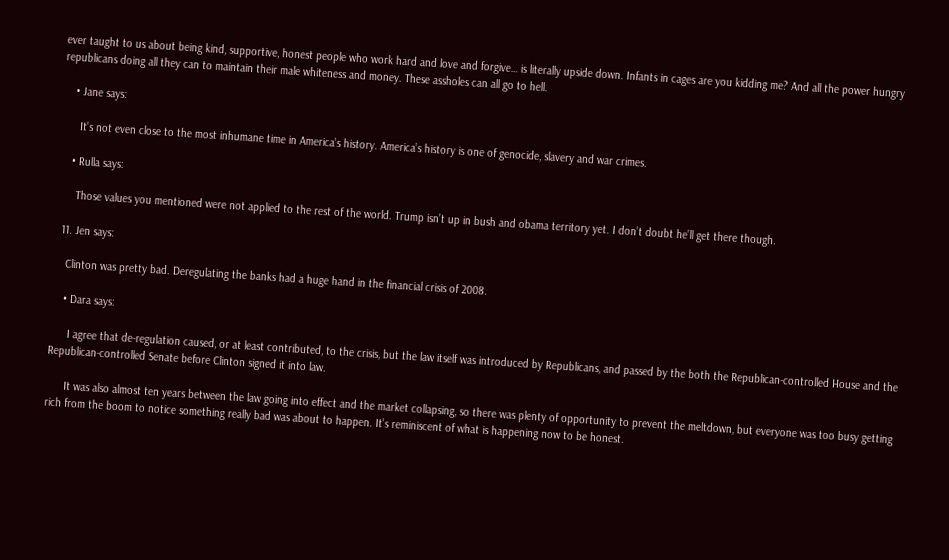ever taught to us about being kind, supportive, honest people who work hard and love and forgive… is literally upside down. Infants in cages are you kidding me? And all the power hungry republicans doing all they can to maintain their male whiteness and money. These assholes can all go to hell.

    • Jane says:

      It’s not even close to the most inhumane time in America’s history. America’s history is one of genocide, slavery and war crimes.

    • Rulla says:

      Those values you mentioned were not applied to the rest of the world. Trump isn’t up in bush and obama territory yet. I don’t doubt he’ll get there though.

  11. Jen says:

    Clinton was pretty bad. Deregulating the banks had a huge hand in the financial crisis of 2008.

    • Dara says:

      I agree that de-regulation caused, or at least contributed, to the crisis, but the law itself was introduced by Republicans, and passed by the both the Republican-controlled House and the Republican-controlled Senate before Clinton signed it into law.

      It was also almost ten years between the law going into effect and the market collapsing, so there was plenty of opportunity to prevent the meltdown, but everyone was too busy getting rich from the boom to notice something really bad was about to happen. It’s reminiscent of what is happening now to be honest.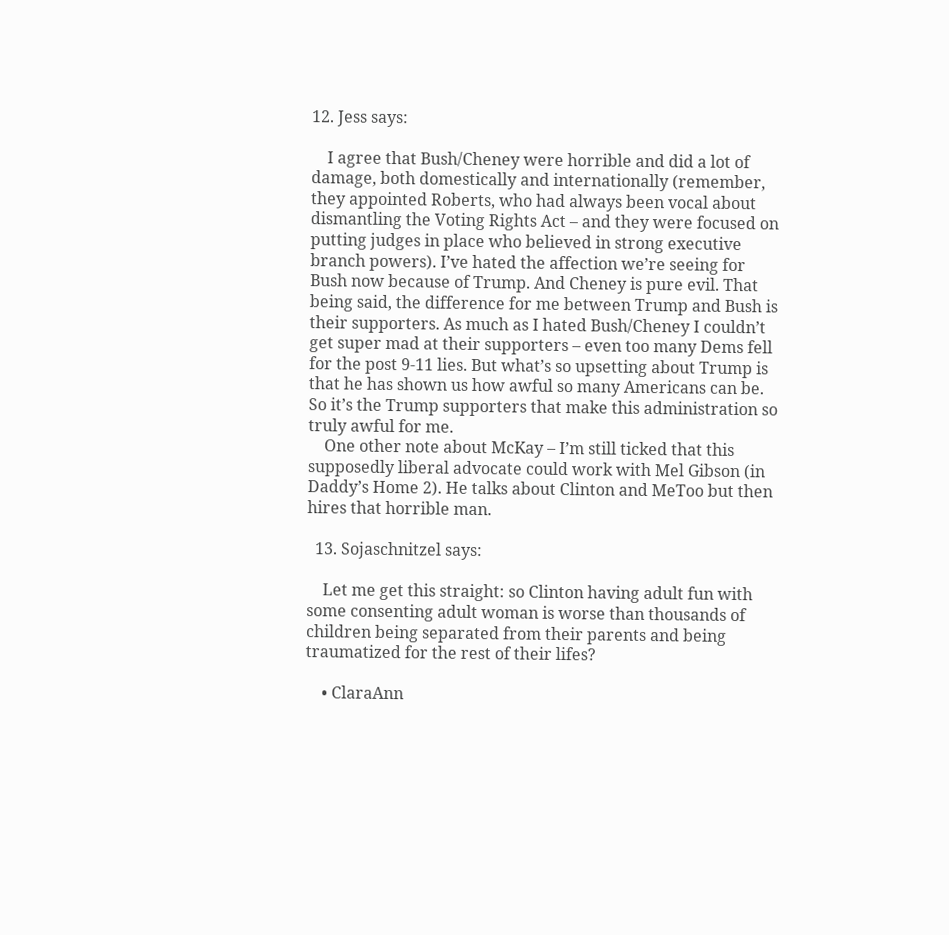12. Jess says:

    I agree that Bush/Cheney were horrible and did a lot of damage, both domestically and internationally (remember, they appointed Roberts, who had always been vocal about dismantling the Voting Rights Act – and they were focused on putting judges in place who believed in strong executive branch powers). I’ve hated the affection we’re seeing for Bush now because of Trump. And Cheney is pure evil. That being said, the difference for me between Trump and Bush is their supporters. As much as I hated Bush/Cheney I couldn’t get super mad at their supporters – even too many Dems fell for the post 9-11 lies. But what’s so upsetting about Trump is that he has shown us how awful so many Americans can be. So it’s the Trump supporters that make this administration so truly awful for me.
    One other note about McKay – I’m still ticked that this supposedly liberal advocate could work with Mel Gibson (in Daddy’s Home 2). He talks about Clinton and MeToo but then hires that horrible man.

  13. Sojaschnitzel says:

    Let me get this straight: so Clinton having adult fun with some consenting adult woman is worse than thousands of children being separated from their parents and being traumatized for the rest of their lifes?

    • ClaraAnn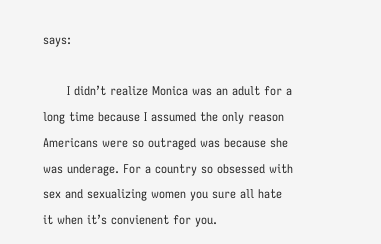says:

      I didn’t realize Monica was an adult for a long time because I assumed the only reason Americans were so outraged was because she was underage. For a country so obsessed with sex and sexualizing women you sure all hate it when it’s convienent for you.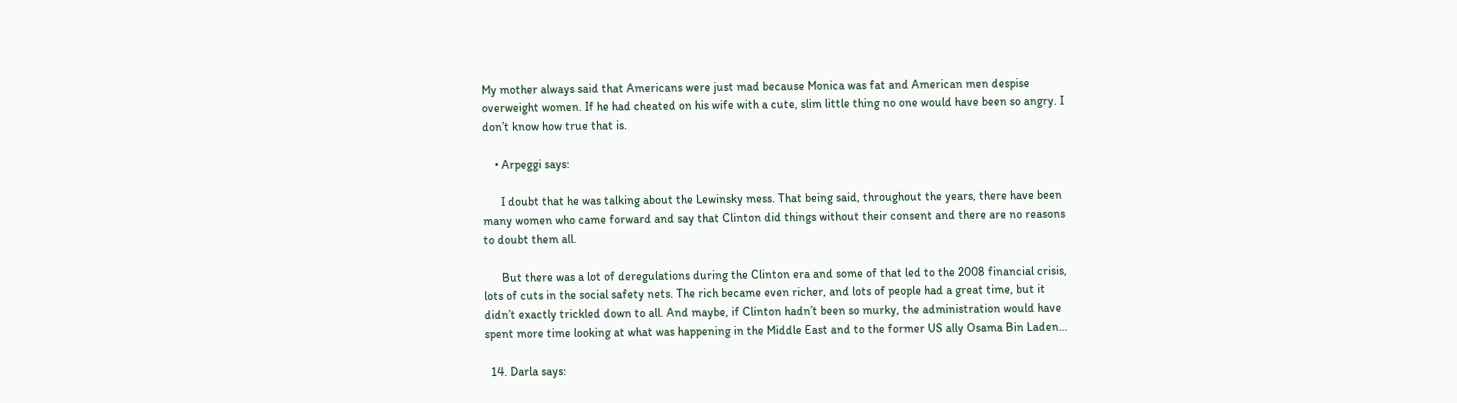My mother always said that Americans were just mad because Monica was fat and American men despise overweight women. If he had cheated on his wife with a cute, slim little thing no one would have been so angry. I don’t know how true that is.

    • Arpeggi says:

      I doubt that he was talking about the Lewinsky mess. That being said, throughout the years, there have been many women who came forward and say that Clinton did things without their consent and there are no reasons to doubt them all.

      But there was a lot of deregulations during the Clinton era and some of that led to the 2008 financial crisis, lots of cuts in the social safety nets. The rich became even richer, and lots of people had a great time, but it didn’t exactly trickled down to all. And maybe, if Clinton hadn’t been so murky, the administration would have spent more time looking at what was happening in the Middle East and to the former US ally Osama Bin Laden…

  14. Darla says: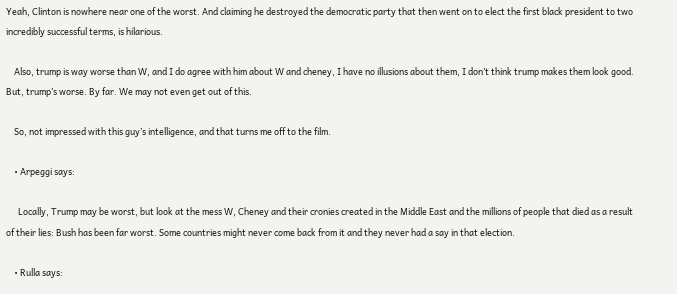Yeah, Clinton is nowhere near one of the worst. And claiming he destroyed the democratic party that then went on to elect the first black president to two incredibly successful terms, is hilarious.

    Also, trump is way worse than W, and I do agree with him about W and cheney, I have no illusions about them, I don’t think trump makes them look good. But, trump’s worse. By far. We may not even get out of this.

    So, not impressed with this guy’s intelligence, and that turns me off to the film.

    • Arpeggi says:

      Locally, Trump may be worst, but look at the mess W, Cheney and their cronies created in the Middle East and the millions of people that died as a result of their lies: Bush has been far worst. Some countries might never come back from it and they never had a say in that election.

    • Rulla says: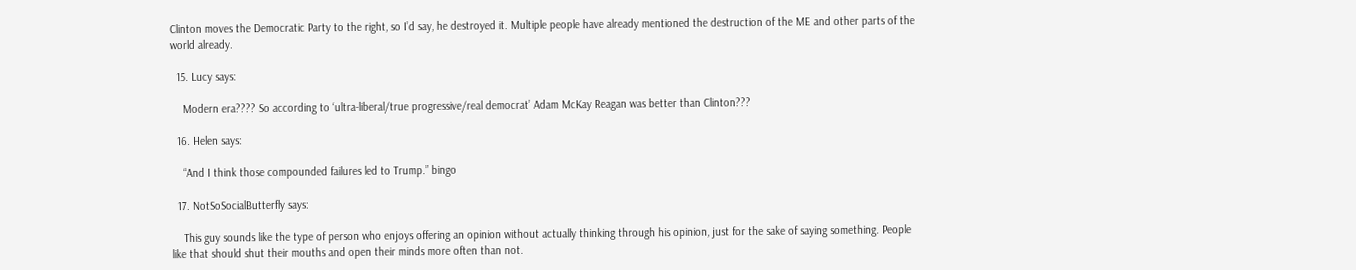Clinton moves the Democratic Party to the right, so I’d say, he destroyed it. Multiple people have already mentioned the destruction of the ME and other parts of the world already.

  15. Lucy says:

    Modern era???? So according to ‘ultra-liberal/true progressive/real democrat’ Adam McKay Reagan was better than Clinton???

  16. Helen says:

    “And I think those compounded failures led to Trump.” bingo

  17. NotSoSocialButterfly says:

    This guy sounds like the type of person who enjoys offering an opinion without actually thinking through his opinion, just for the sake of saying something. People like that should shut their mouths and open their minds more often than not.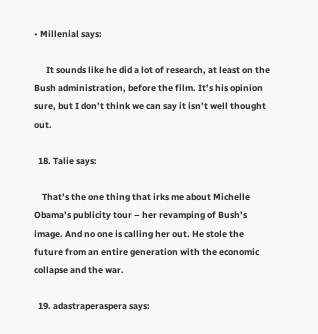• Millenial says:

      It sounds like he did a lot of research, at least on the Bush administration, before the film. It’s his opinion sure, but I don’t think we can say it isn’t well thought out.

  18. Talie says:

    That’s the one thing that irks me about Michelle Obama’s publicity tour – her revamping of Bush’s image. And no one is calling her out. He stole the future from an entire generation with the economic collapse and the war.

  19. adastraperaspera says: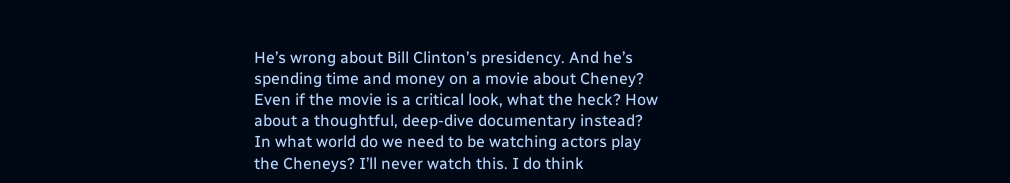He’s wrong about Bill Clinton’s presidency. And he’s spending time and money on a movie about Cheney? Even if the movie is a critical look, what the heck? How about a thoughtful, deep-dive documentary instead? In what world do we need to be watching actors play the Cheneys? I’ll never watch this. I do think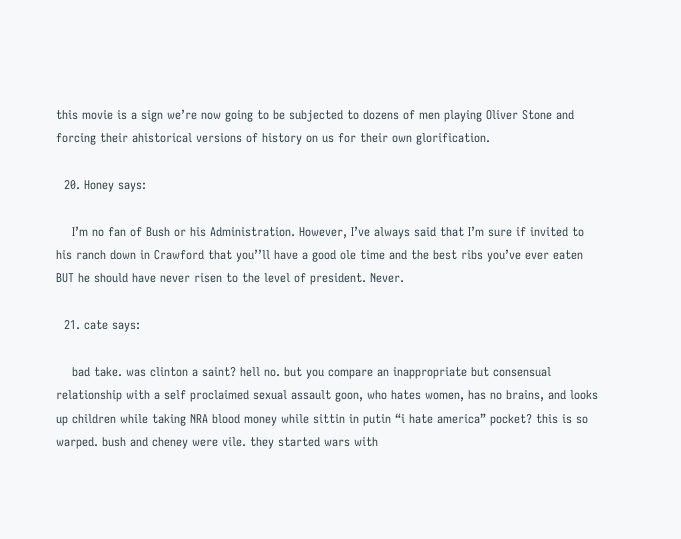this movie is a sign we’re now going to be subjected to dozens of men playing Oliver Stone and forcing their ahistorical versions of history on us for their own glorification.

  20. Honey says:

    I’m no fan of Bush or his Administration. However, I’ve always said that I’m sure if invited to his ranch down in Crawford that you’’ll have a good ole time and the best ribs you’ve ever eaten BUT he should have never risen to the level of president. Never.

  21. cate says:

    bad take. was clinton a saint? hell no. but you compare an inappropriate but consensual relationship with a self proclaimed sexual assault goon, who hates women, has no brains, and looks up children while taking NRA blood money while sittin in putin “i hate america” pocket? this is so warped. bush and cheney were vile. they started wars with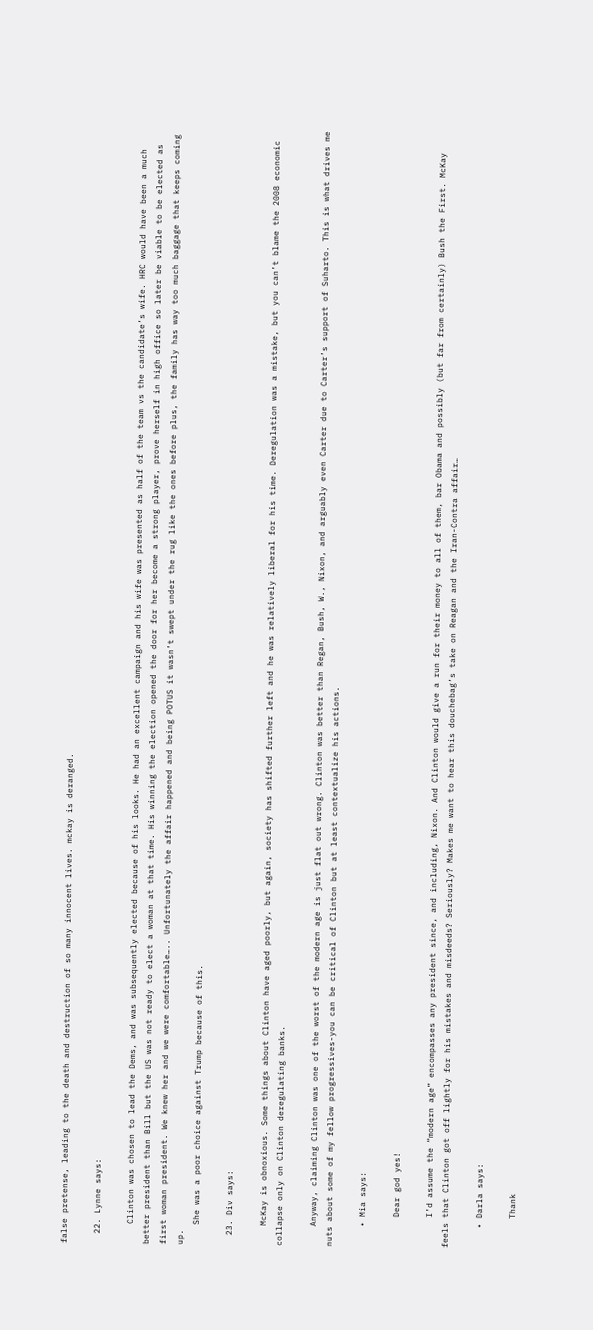false pretense, leading to the death and destruction of so many innocent lives. mckay is deranged.

  22. Lynne says:

    Clinton was chosen to lead the Dems, and was subsequently elected because of his looks. He had an excellent campaign and his wife was presented as half of the team vs the candidate’s wife. HRC would have been a much better president than Bill but the US was not ready to elect a woman at that time. His winning the election opened the door for her become a strong player, prove herself in high office so later be viable to be elected as first woman president. We knew her and we were comfortable….. Unfortunately the affair happened and being POTUS it wasn’t swept under the rug like the ones before plus, the family has way too much baggage that keeps coming up.
    She was a poor choice against Trump because of this.

  23. Div says:

    McKay is obnoxious. Some things about Clinton have aged poorly, but again, society has shifted further left and he was relatively liberal for his time. Deregulation was a mistake, but you can’t blame the 2008 economic collapse only on Clinton deregulating banks.

    Anyway, claiming Clinton was one of the worst of the modern age is just flat out wrong. Clinton was better than Regan, Bush, W., Nixon, and arguably even Carter due to Carter’s support of Suharto. This is what drives me nuts about some of my fellow progressives-you can be critical of Clinton but at least contextualize his actions.

    • Mia says:

      Dear god yes!

      I’d assume the “modern age” encompasses any president since, and including, Nixon. And Clinton would give a run for their money to all of them, bar Obama and possibly (but far from certainly) Bush the First. McKay feels that Clinton got off lightly for his mistakes and misdeeds? Seriously? Makes me want to hear this douchebag’s take on Reagan and the Iran-Contra affair…

    • Darla says:

      Thank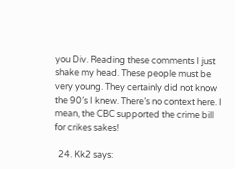you Div. Reading these comments I just shake my head. These people must be very young. They certainly did not know the 90′s I knew. There’s no context here. I mean, the CBC supported the crime bill for crikes sakes!

  24. Kk2 says: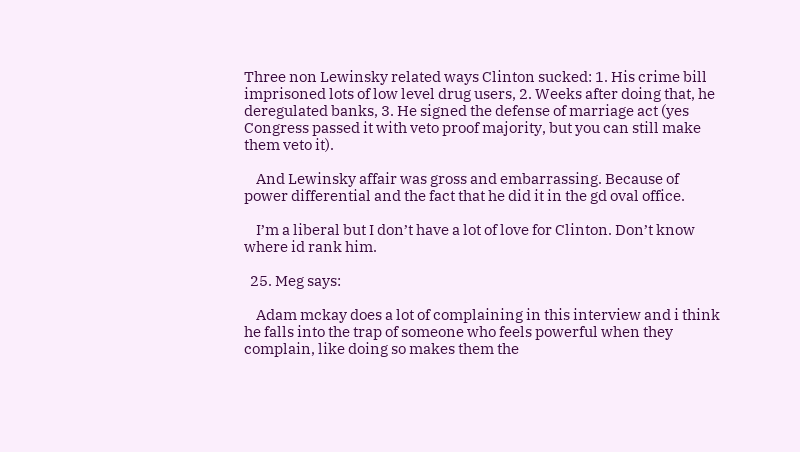Three non Lewinsky related ways Clinton sucked: 1. His crime bill imprisoned lots of low level drug users, 2. Weeks after doing that, he deregulated banks, 3. He signed the defense of marriage act (yes Congress passed it with veto proof majority, but you can still make them veto it).

    And Lewinsky affair was gross and embarrassing. Because of power differential and the fact that he did it in the gd oval office.

    I’m a liberal but I don’t have a lot of love for Clinton. Don’t know where id rank him.

  25. Meg says:

    Adam mckay does a lot of complaining in this interview and i think he falls into the trap of someone who feels powerful when they complain, like doing so makes them the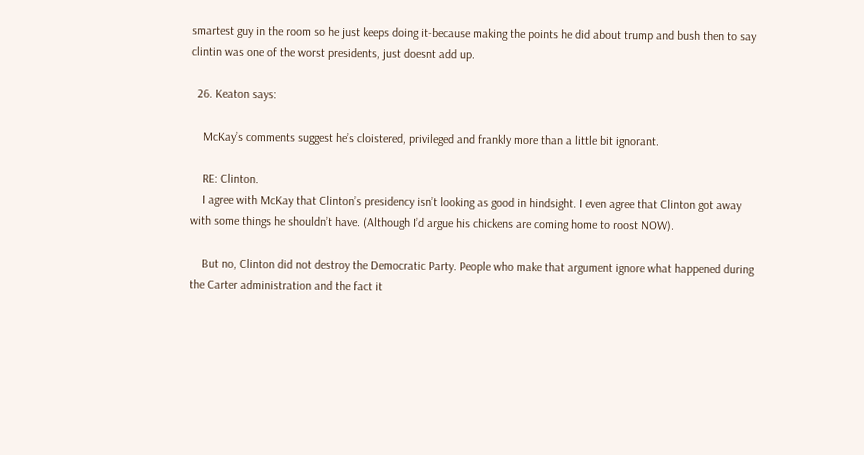smartest guy in the room so he just keeps doing it-because making the points he did about trump and bush then to say clintin was one of the worst presidents, just doesnt add up.

  26. Keaton says:

    McKay’s comments suggest he’s cloistered, privileged and frankly more than a little bit ignorant.

    RE: Clinton.
    I agree with McKay that Clinton’s presidency isn’t looking as good in hindsight. I even agree that Clinton got away with some things he shouldn’t have. (Although I’d argue his chickens are coming home to roost NOW).

    But no, Clinton did not destroy the Democratic Party. People who make that argument ignore what happened during the Carter administration and the fact it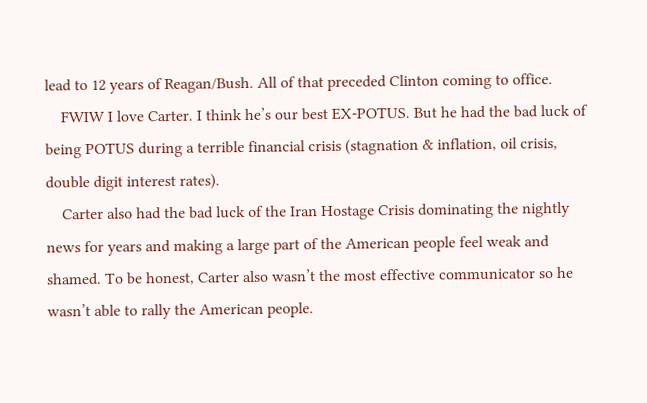lead to 12 years of Reagan/Bush. All of that preceded Clinton coming to office.
    FWIW I love Carter. I think he’s our best EX-POTUS. But he had the bad luck of being POTUS during a terrible financial crisis (stagnation & inflation, oil crisis, double digit interest rates).
    Carter also had the bad luck of the Iran Hostage Crisis dominating the nightly news for years and making a large part of the American people feel weak and shamed. To be honest, Carter also wasn’t the most effective communicator so he wasn’t able to rally the American people.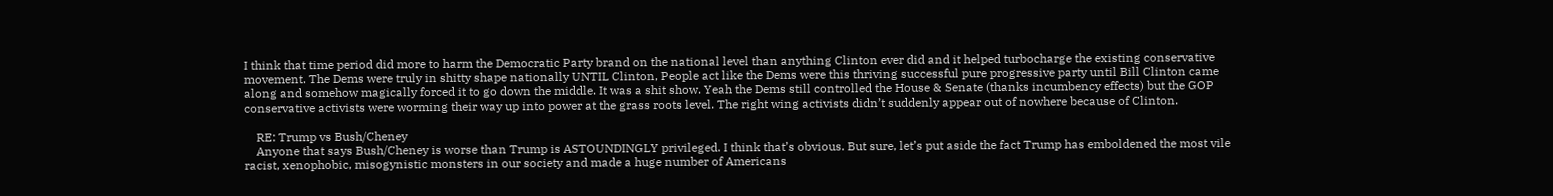I think that time period did more to harm the Democratic Party brand on the national level than anything Clinton ever did and it helped turbocharge the existing conservative movement. The Dems were truly in shitty shape nationally UNTIL Clinton, People act like the Dems were this thriving successful pure progressive party until Bill Clinton came along and somehow magically forced it to go down the middle. It was a shit show. Yeah the Dems still controlled the House & Senate (thanks incumbency effects) but the GOP conservative activists were worming their way up into power at the grass roots level. The right wing activists didn’t suddenly appear out of nowhere because of Clinton.

    RE: Trump vs Bush/Cheney
    Anyone that says Bush/Cheney is worse than Trump is ASTOUNDINGLY privileged. I think that’s obvious. But sure, let’s put aside the fact Trump has emboldened the most vile racist, xenophobic, misogynistic monsters in our society and made a huge number of Americans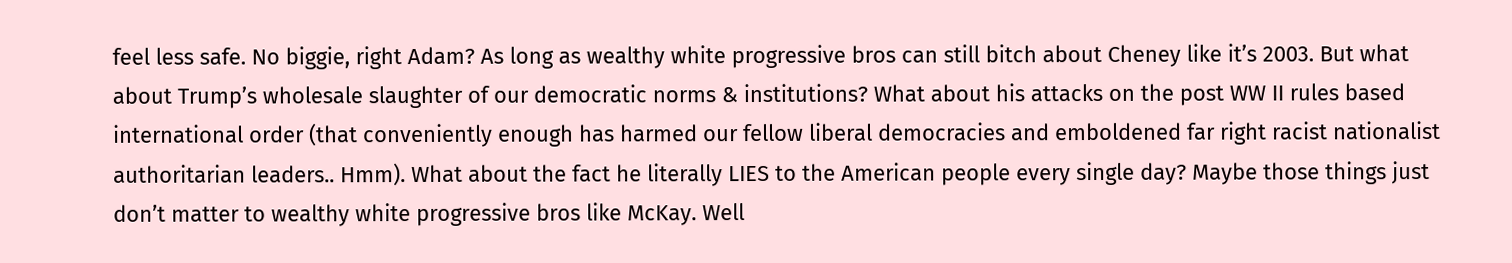feel less safe. No biggie, right Adam? As long as wealthy white progressive bros can still bitch about Cheney like it’s 2003. But what about Trump’s wholesale slaughter of our democratic norms & institutions? What about his attacks on the post WW II rules based international order (that conveniently enough has harmed our fellow liberal democracies and emboldened far right racist nationalist authoritarian leaders.. Hmm). What about the fact he literally LIES to the American people every single day? Maybe those things just don’t matter to wealthy white progressive bros like McKay. Well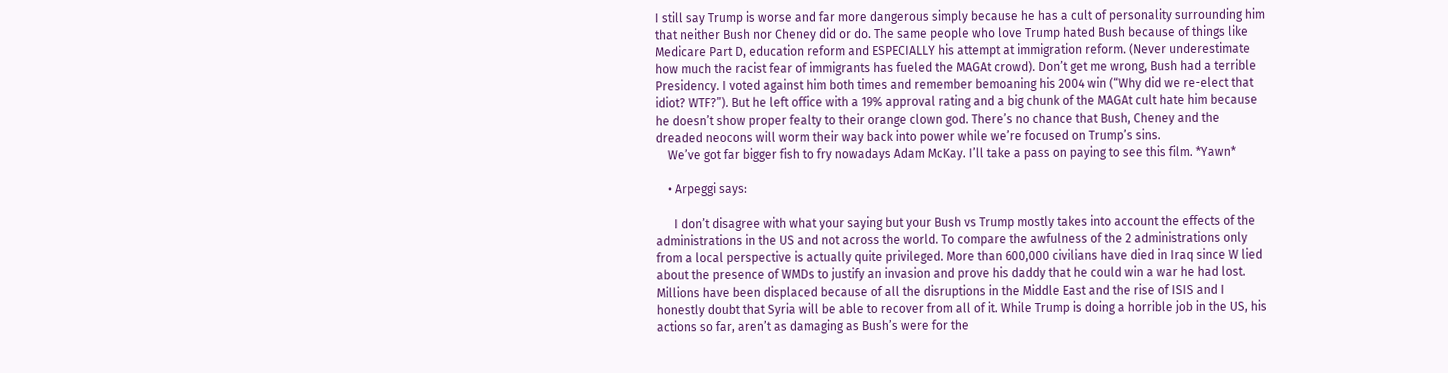I still say Trump is worse and far more dangerous simply because he has a cult of personality surrounding him that neither Bush nor Cheney did or do. The same people who love Trump hated Bush because of things like Medicare Part D, education reform and ESPECIALLY his attempt at immigration reform. (Never underestimate how much the racist fear of immigrants has fueled the MAGAt crowd). Don’t get me wrong, Bush had a terrible Presidency. I voted against him both times and remember bemoaning his 2004 win (“Why did we re-elect that idiot? WTF?”). But he left office with a 19% approval rating and a big chunk of the MAGAt cult hate him because he doesn’t show proper fealty to their orange clown god. There’s no chance that Bush, Cheney and the dreaded neocons will worm their way back into power while we’re focused on Trump’s sins.
    We’ve got far bigger fish to fry nowadays Adam McKay. I’ll take a pass on paying to see this film. *Yawn*

    • Arpeggi says:

      I don’t disagree with what your saying but your Bush vs Trump mostly takes into account the effects of the administrations in the US and not across the world. To compare the awfulness of the 2 administrations only from a local perspective is actually quite privileged. More than 600,000 civilians have died in Iraq since W lied about the presence of WMDs to justify an invasion and prove his daddy that he could win a war he had lost. Millions have been displaced because of all the disruptions in the Middle East and the rise of ISIS and I honestly doubt that Syria will be able to recover from all of it. While Trump is doing a horrible job in the US, his actions so far, aren’t as damaging as Bush’s were for the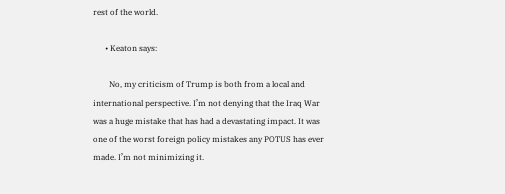rest of the world.

      • Keaton says:

        No, my criticism of Trump is both from a local and international perspective. I’m not denying that the Iraq War was a huge mistake that has had a devastating impact. It was one of the worst foreign policy mistakes any POTUS has ever made. I’m not minimizing it.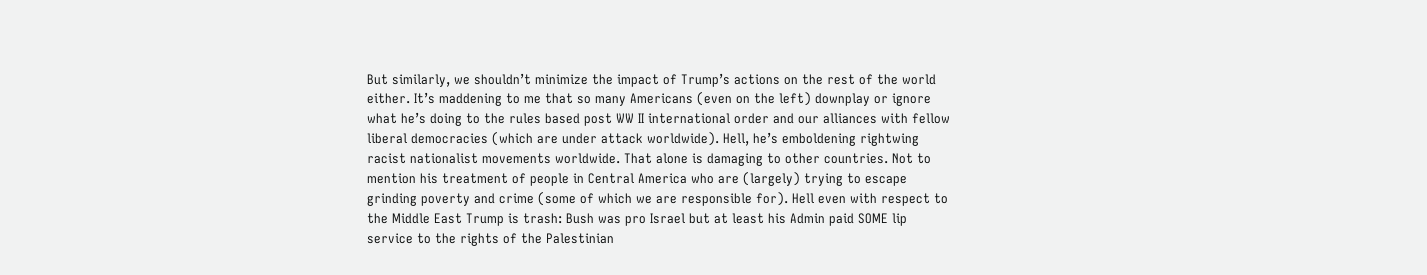But similarly, we shouldn’t minimize the impact of Trump’s actions on the rest of the world either. It’s maddening to me that so many Americans (even on the left) downplay or ignore what he’s doing to the rules based post WW II international order and our alliances with fellow liberal democracies (which are under attack worldwide). Hell, he’s emboldening rightwing racist nationalist movements worldwide. That alone is damaging to other countries. Not to mention his treatment of people in Central America who are (largely) trying to escape grinding poverty and crime (some of which we are responsible for). Hell even with respect to the Middle East Trump is trash: Bush was pro Israel but at least his Admin paid SOME lip service to the rights of the Palestinian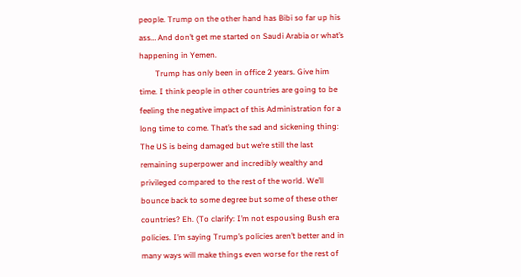people. Trump on the other hand has Bibi so far up his ass… And don’t get me started on Saudi Arabia or what’s happening in Yemen.
        Trump has only been in office 2 years. Give him time. I think people in other countries are going to be feeling the negative impact of this Administration for a long time to come. That’s the sad and sickening thing: The US is being damaged but we’re still the last remaining superpower and incredibly wealthy and privileged compared to the rest of the world. We’ll bounce back to some degree but some of these other countries? Eh. (To clarify: I’m not espousing Bush era policies. I’m saying Trump’s policies aren’t better and in many ways will make things even worse for the rest of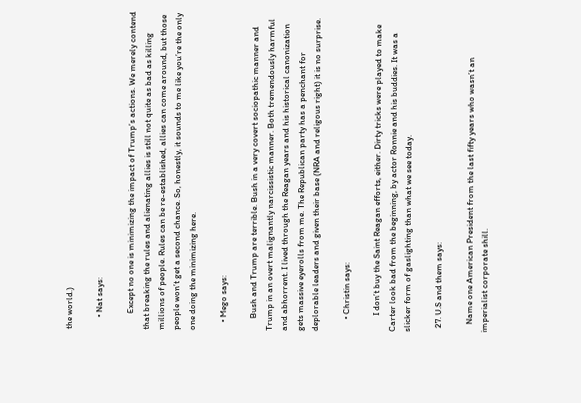the world.)

      • Nat says:

        Except no one is minimizing the impact of Trump’s actions. We merely contend that breaking the rules and alienating allies is still not quite as bad as killing millions of people. Rules can be re-established, allies can come around, but those people won’t get a second chance. So, honestly, it sounds to me like you’re the only one doing the minimizing here.

    • Mego says:

      Bush and Trump are terrible. Bush in a very covert sociopathic manner and Trump in an overt malignantly narcissistic manner. Both tremendously harmful and abhorrent. I lived through the Reagan years and his historical canonization gets massive eyerolls from me. The Republican party has a penchant for deplorable leaders and given their base (NRA and religous right) it is no surprise.

      • Christin says:

        I don’t buy the Saint Reagan efforts, either. Dirty tricks were played to make Carter look bad from the beginning, by actor Ronnie and his buddies. It was a slicker form of gaslighting than what we see today.

  27. U.S and them says:

    Name one American President from the last fifty years who wasn’t an imperialist corporate shill.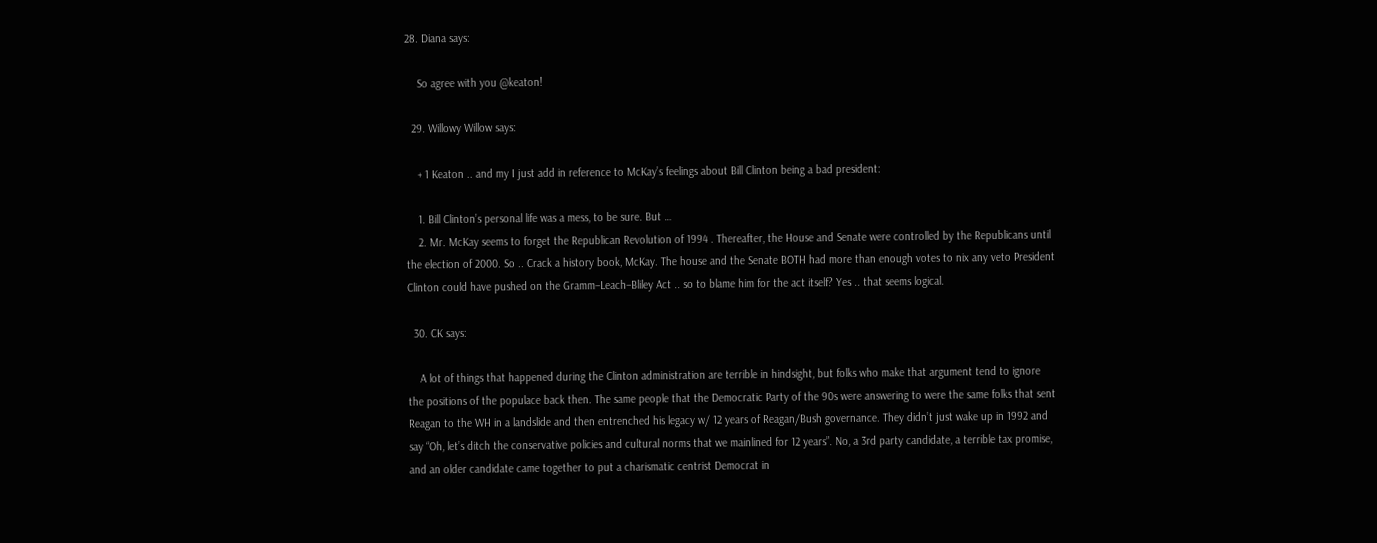28. Diana says:

    So agree with you @keaton!

  29. Willowy Willow says:

    + 1 Keaton .. and my I just add in reference to McKay’s feelings about Bill Clinton being a bad president:

    1. Bill Clinton’s personal life was a mess, to be sure. But …
    2. Mr. McKay seems to forget the Republican Revolution of 1994 . Thereafter, the House and Senate were controlled by the Republicans until the election of 2000. So .. Crack a history book, McKay. The house and the Senate BOTH had more than enough votes to nix any veto President Clinton could have pushed on the Gramm–Leach–Bliley Act .. so to blame him for the act itself? Yes .. that seems logical.

  30. CK says:

    A lot of things that happened during the Clinton administration are terrible in hindsight, but folks who make that argument tend to ignore the positions of the populace back then. The same people that the Democratic Party of the 90s were answering to were the same folks that sent Reagan to the WH in a landslide and then entrenched his legacy w/ 12 years of Reagan/Bush governance. They didn’t just wake up in 1992 and say “Oh, let’s ditch the conservative policies and cultural norms that we mainlined for 12 years”. No, a 3rd party candidate, a terrible tax promise, and an older candidate came together to put a charismatic centrist Democrat in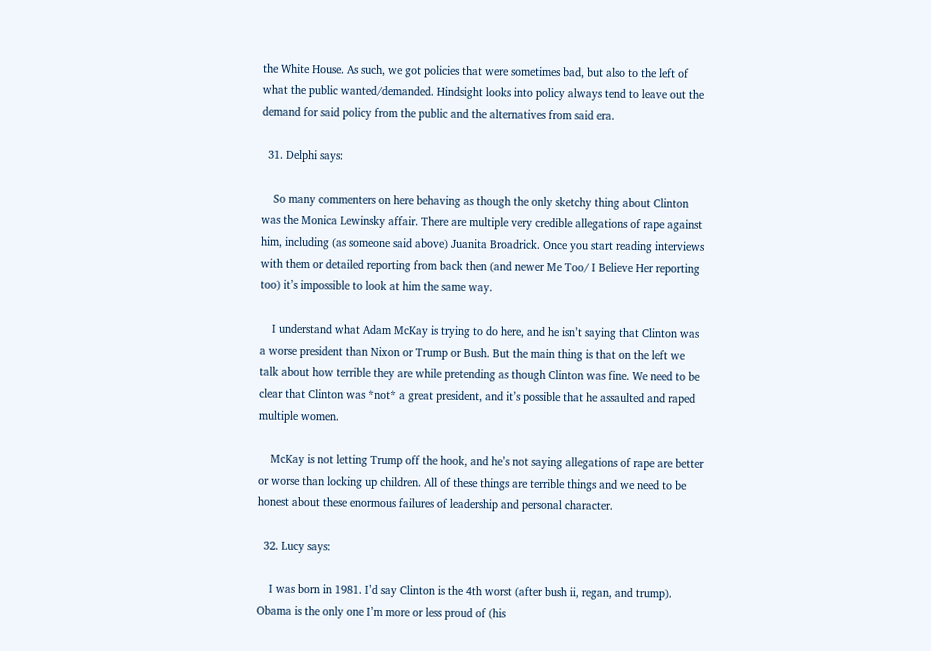the White House. As such, we got policies that were sometimes bad, but also to the left of what the public wanted/demanded. Hindsight looks into policy always tend to leave out the demand for said policy from the public and the alternatives from said era.

  31. Delphi says:

    So many commenters on here behaving as though the only sketchy thing about Clinton was the Monica Lewinsky affair. There are multiple very credible allegations of rape against him, including (as someone said above) Juanita Broadrick. Once you start reading interviews with them or detailed reporting from back then (and newer Me Too/ I Believe Her reporting too) it’s impossible to look at him the same way.

    I understand what Adam McKay is trying to do here, and he isn’t saying that Clinton was a worse president than Nixon or Trump or Bush. But the main thing is that on the left we talk about how terrible they are while pretending as though Clinton was fine. We need to be clear that Clinton was *not* a great president, and it’s possible that he assaulted and raped multiple women.

    McKay is not letting Trump off the hook, and he’s not saying allegations of rape are better or worse than locking up children. All of these things are terrible things and we need to be honest about these enormous failures of leadership and personal character.

  32. Lucy says:

    I was born in 1981. I’d say Clinton is the 4th worst (after bush ii, regan, and trump). Obama is the only one I’m more or less proud of (his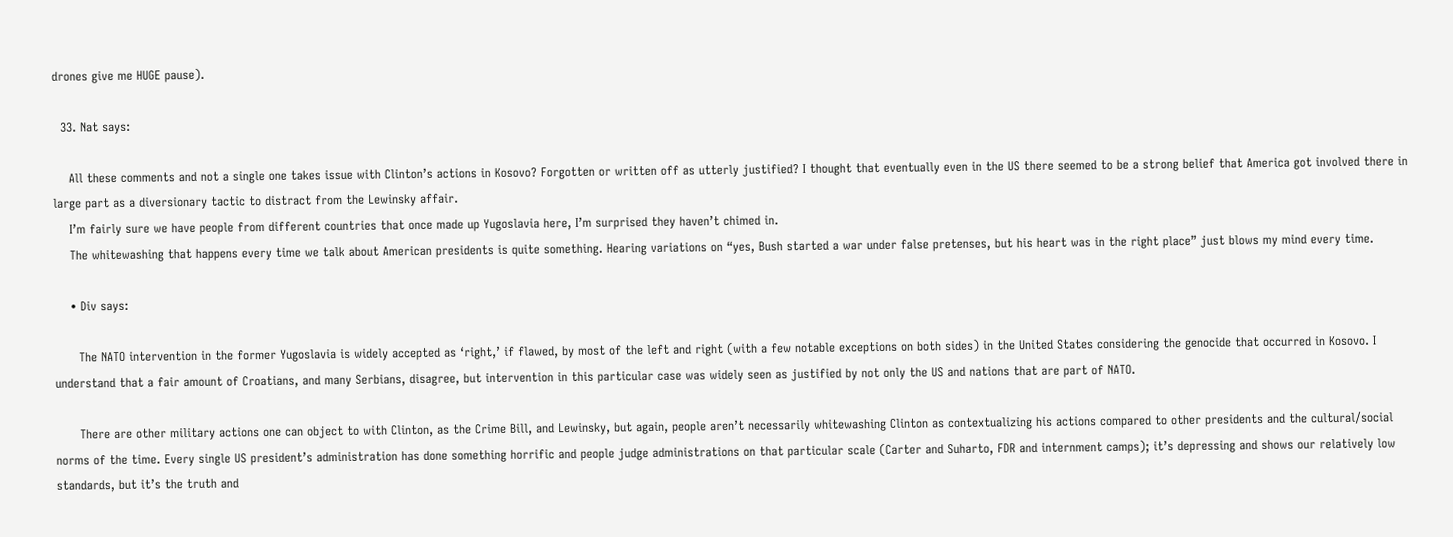drones give me HUGE pause).

  33. Nat says:

    All these comments and not a single one takes issue with Clinton’s actions in Kosovo? Forgotten or written off as utterly justified? I thought that eventually even in the US there seemed to be a strong belief that America got involved there in large part as a diversionary tactic to distract from the Lewinsky affair.
    I’m fairly sure we have people from different countries that once made up Yugoslavia here, I’m surprised they haven’t chimed in.
    The whitewashing that happens every time we talk about American presidents is quite something. Hearing variations on “yes, Bush started a war under false pretenses, but his heart was in the right place” just blows my mind every time.

    • Div says:

      The NATO intervention in the former Yugoslavia is widely accepted as ‘right,’ if flawed, by most of the left and right (with a few notable exceptions on both sides) in the United States considering the genocide that occurred in Kosovo. I understand that a fair amount of Croatians, and many Serbians, disagree, but intervention in this particular case was widely seen as justified by not only the US and nations that are part of NATO.

      There are other military actions one can object to with Clinton, as the Crime Bill, and Lewinsky, but again, people aren’t necessarily whitewashing Clinton as contextualizing his actions compared to other presidents and the cultural/social norms of the time. Every single US president’s administration has done something horrific and people judge administrations on that particular scale (Carter and Suharto, FDR and internment camps); it’s depressing and shows our relatively low standards, but it’s the truth and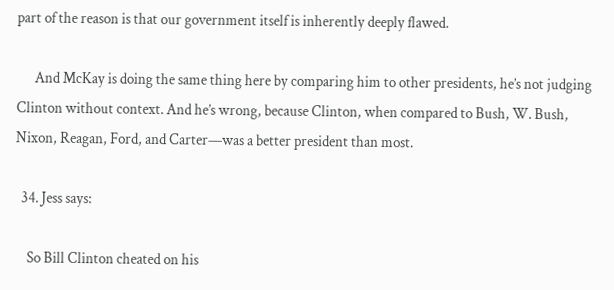part of the reason is that our government itself is inherently deeply flawed.

      And McKay is doing the same thing here by comparing him to other presidents, he’s not judging Clinton without context. And he’s wrong, because Clinton, when compared to Bush, W. Bush, Nixon, Reagan, Ford, and Carter—was a better president than most.

  34. Jess says:

    So Bill Clinton cheated on his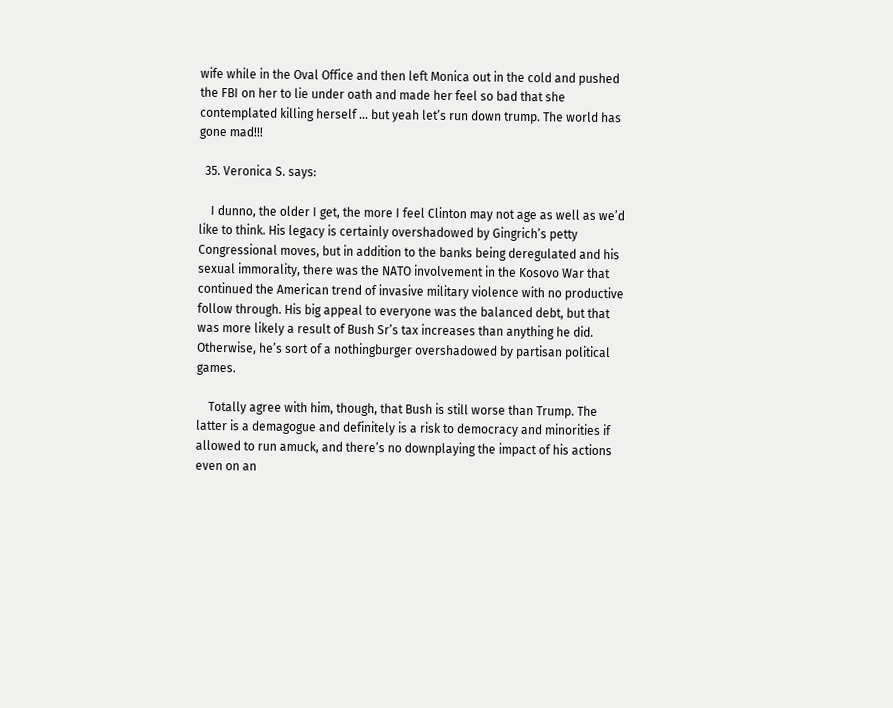wife while in the Oval Office and then left Monica out in the cold and pushed the FBI on her to lie under oath and made her feel so bad that she contemplated killing herself … but yeah let’s run down trump. The world has gone mad!!!

  35. Veronica S. says:

    I dunno, the older I get, the more I feel Clinton may not age as well as we’d like to think. His legacy is certainly overshadowed by Gingrich’s petty Congressional moves, but in addition to the banks being deregulated and his sexual immorality, there was the NATO involvement in the Kosovo War that continued the American trend of invasive military violence with no productive follow through. His big appeal to everyone was the balanced debt, but that was more likely a result of Bush Sr’s tax increases than anything he did. Otherwise, he’s sort of a nothingburger overshadowed by partisan political games.

    Totally agree with him, though, that Bush is still worse than Trump. The latter is a demagogue and definitely is a risk to democracy and minorities if allowed to run amuck, and there’s no downplaying the impact of his actions even on an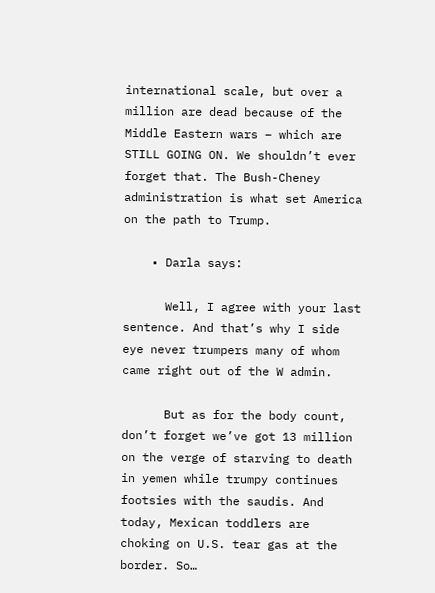international scale, but over a million are dead because of the Middle Eastern wars – which are STILL GOING ON. We shouldn’t ever forget that. The Bush-Cheney administration is what set America on the path to Trump.

    • Darla says:

      Well, I agree with your last sentence. And that’s why I side eye never trumpers many of whom came right out of the W admin.

      But as for the body count, don’t forget we’ve got 13 million on the verge of starving to death in yemen while trumpy continues footsies with the saudis. And today, Mexican toddlers are choking on U.S. tear gas at the border. So…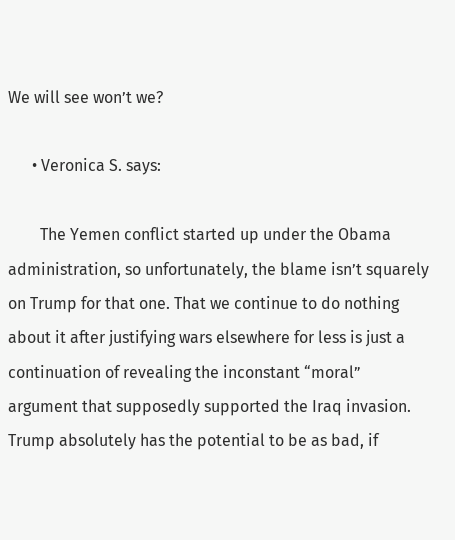We will see won’t we?

      • Veronica S. says:

        The Yemen conflict started up under the Obama administration, so unfortunately, the blame isn’t squarely on Trump for that one. That we continue to do nothing about it after justifying wars elsewhere for less is just a continuation of revealing the inconstant “moral” argument that supposedly supported the Iraq invasion. Trump absolutely has the potential to be as bad, if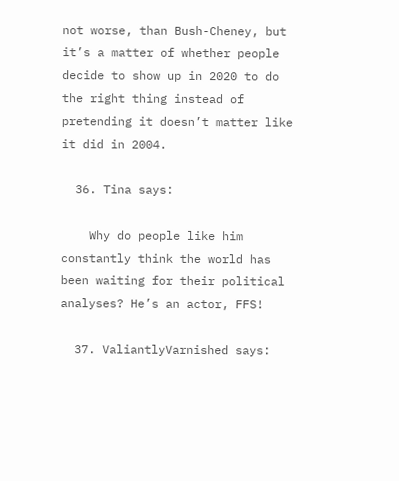not worse, than Bush-Cheney, but it’s a matter of whether people decide to show up in 2020 to do the right thing instead of pretending it doesn’t matter like it did in 2004.

  36. Tina says:

    Why do people like him constantly think the world has been waiting for their political analyses? He’s an actor, FFS!

  37. ValiantlyVarnished says: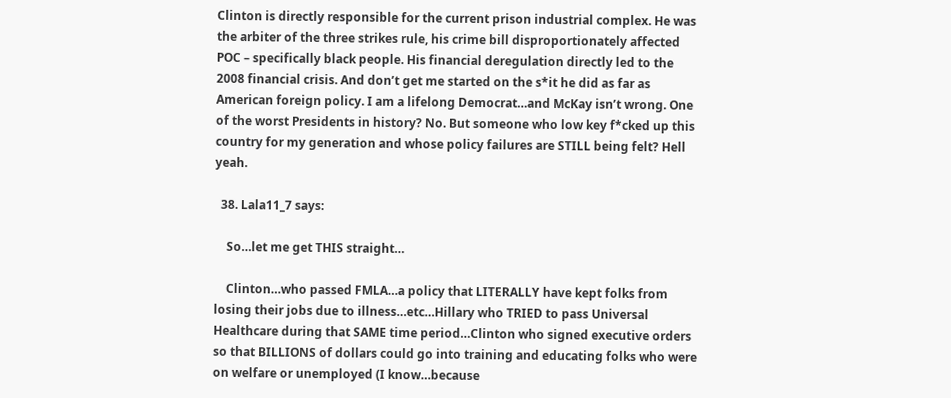Clinton is directly responsible for the current prison industrial complex. He was the arbiter of the three strikes rule, his crime bill disproportionately affected POC – specifically black people. His financial deregulation directly led to the 2008 financial crisis. And don’t get me started on the s*it he did as far as American foreign policy. I am a lifelong Democrat…and McKay isn’t wrong. One of the worst Presidents in history? No. But someone who low key f*cked up this country for my generation and whose policy failures are STILL being felt? Hell yeah.

  38. Lala11_7 says:

    So…let me get THIS straight…

    Clinton…who passed FMLA…a policy that LITERALLY have kept folks from losing their jobs due to illness…etc…Hillary who TRIED to pass Universal Healthcare during that SAME time period…Clinton who signed executive orders so that BILLIONS of dollars could go into training and educating folks who were on welfare or unemployed (I know…because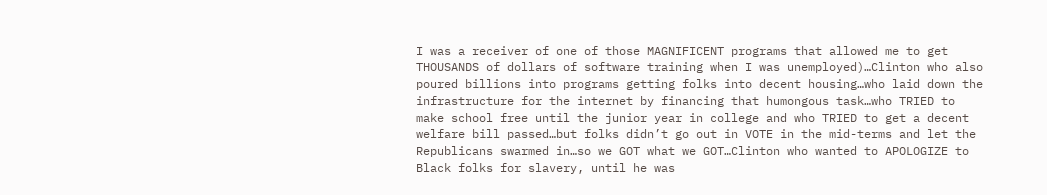I was a receiver of one of those MAGNIFICENT programs that allowed me to get THOUSANDS of dollars of software training when I was unemployed)…Clinton who also poured billions into programs getting folks into decent housing…who laid down the infrastructure for the internet by financing that humongous task…who TRIED to make school free until the junior year in college and who TRIED to get a decent welfare bill passed…but folks didn’t go out in VOTE in the mid-terms and let the Republicans swarmed in…so we GOT what we GOT…Clinton who wanted to APOLOGIZE to Black folks for slavery, until he was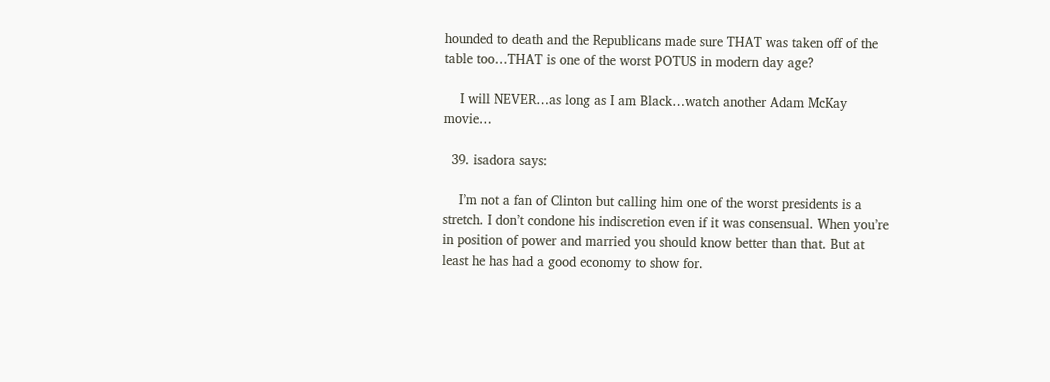hounded to death and the Republicans made sure THAT was taken off of the table too…THAT is one of the worst POTUS in modern day age?

    I will NEVER…as long as I am Black…watch another Adam McKay movie…

  39. isadora says:

    I’m not a fan of Clinton but calling him one of the worst presidents is a stretch. I don’t condone his indiscretion even if it was consensual. When you’re in position of power and married you should know better than that. But at least he has had a good economy to show for.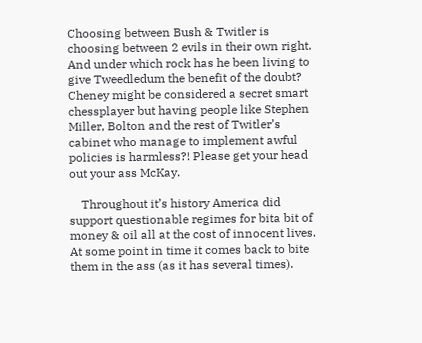Choosing between Bush & Twitler is choosing between 2 evils in their own right. And under which rock has he been living to give Tweedledum the benefit of the doubt? Cheney might be considered a secret smart chessplayer but having people like Stephen Miller, Bolton and the rest of Twitler’s cabinet who manage to implement awful policies is harmless?! Please get your head out your ass McKay.

    Throughout it’s history America did support questionable regimes for bita bit of money & oil all at the cost of innocent lives. At some point in time it comes back to bite them in the ass (as it has several times).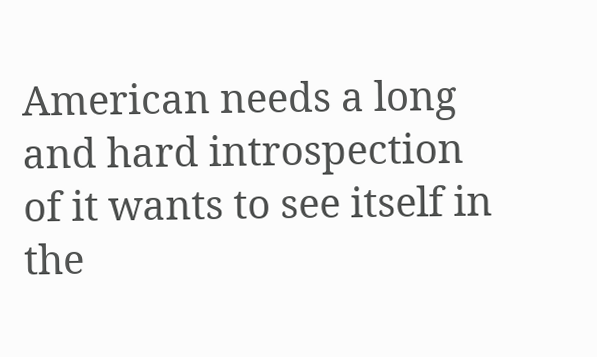American needs a long and hard introspection of it wants to see itself in the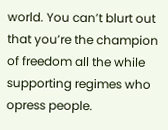world. You can’t blurt out that you’re the champion of freedom all the while supporting regimes who opress people.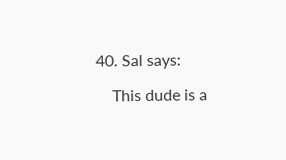40. Sal says:

    This dude is a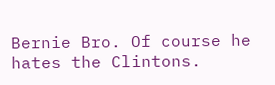Bernie Bro. Of course he hates the Clintons.